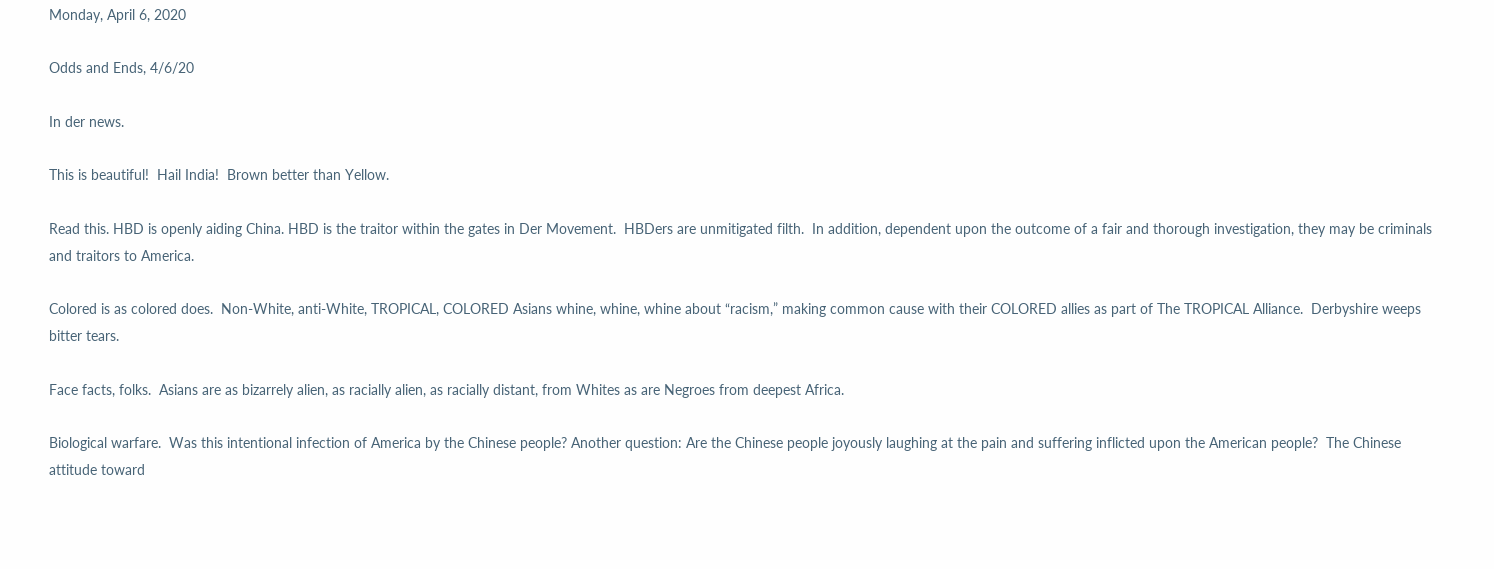Monday, April 6, 2020

Odds and Ends, 4/6/20

In der news.

This is beautiful!  Hail India!  Brown better than Yellow.

Read this. HBD is openly aiding China. HBD is the traitor within the gates in Der Movement.  HBDers are unmitigated filth.  In addition, dependent upon the outcome of a fair and thorough investigation, they may be criminals and traitors to America.

Colored is as colored does.  Non-White, anti-White, TROPICAL, COLORED Asians whine, whine, whine about “racism,” making common cause with their COLORED allies as part of The TROPICAL Alliance.  Derbyshire weeps bitter tears.

Face facts, folks.  Asians are as bizarrely alien, as racially alien, as racially distant, from Whites as are Negroes from deepest Africa.

Biological warfare.  Was this intentional infection of America by the Chinese people? Another question: Are the Chinese people joyously laughing at the pain and suffering inflicted upon the American people?  The Chinese attitude toward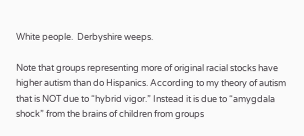White people.  Derbyshire weeps.

Note that groups representing more of original racial stocks have higher autism than do Hispanics. According to my theory of autism that is NOT due to “hybrid vigor.” Instead it is due to “amygdala shock” from the brains of children from groups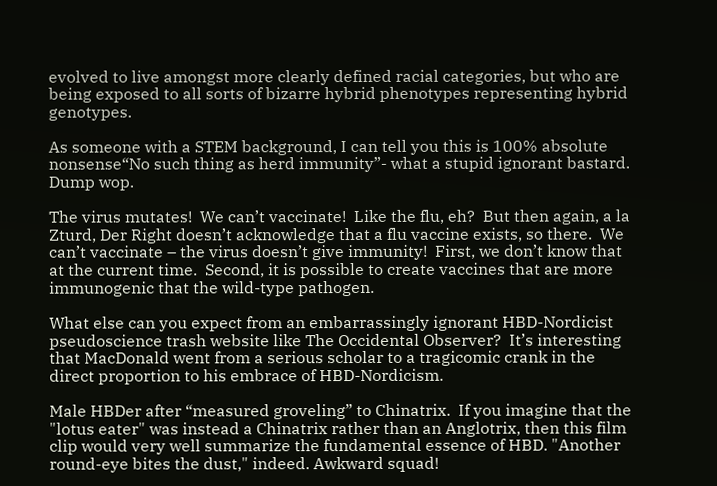evolved to live amongst more clearly defined racial categories, but who are being exposed to all sorts of bizarre hybrid phenotypes representing hybrid genotypes.

As someone with a STEM background, I can tell you this is 100% absolute nonsense“No such thing as herd immunity”- what a stupid ignorant bastard.  Dump wop.

The virus mutates!  We can’t vaccinate!  Like the flu, eh?  But then again, a la Zturd, Der Right doesn’t acknowledge that a flu vaccine exists, so there.  We can’t vaccinate – the virus doesn’t give immunity!  First, we don’t know that at the current time.  Second, it is possible to create vaccines that are more immunogenic that the wild-type pathogen.

What else can you expect from an embarrassingly ignorant HBD-Nordicist pseudoscience trash website like The Occidental Observer?  It’s interesting that MacDonald went from a serious scholar to a tragicomic crank in the direct proportion to his embrace of HBD-Nordicism.

Male HBDer after “measured groveling” to Chinatrix.  If you imagine that the "lotus eater" was instead a Chinatrix rather than an Anglotrix, then this film clip would very well summarize the fundamental essence of HBD. "Another round-eye bites the dust," indeed. Awkward squad!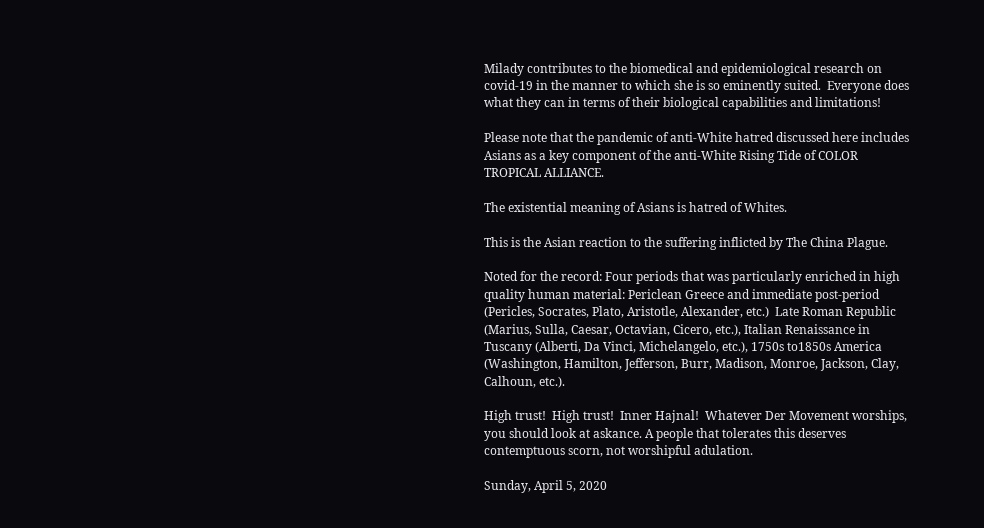Milady contributes to the biomedical and epidemiological research on covid-19 in the manner to which she is so eminently suited.  Everyone does what they can in terms of their biological capabilities and limitations!

Please note that the pandemic of anti-White hatred discussed here includes Asians as a key component of the anti-White Rising Tide of COLOR TROPICAL ALLIANCE.

The existential meaning of Asians is hatred of Whites.

This is the Asian reaction to the suffering inflicted by The China Plague.

Noted for the record: Four periods that was particularly enriched in high quality human material: Periclean Greece and immediate post-period (Pericles, Socrates, Plato, Aristotle, Alexander, etc.)  Late Roman Republic (Marius, Sulla, Caesar, Octavian, Cicero, etc.), Italian Renaissance in Tuscany (Alberti, Da Vinci, Michelangelo, etc.), 1750s to1850s America (Washington, Hamilton, Jefferson, Burr, Madison, Monroe, Jackson, Clay, Calhoun, etc.).

High trust!  High trust!  Inner Hajnal!  Whatever Der Movement worships, you should look at askance. A people that tolerates this deserves contemptuous scorn, not worshipful adulation.

Sunday, April 5, 2020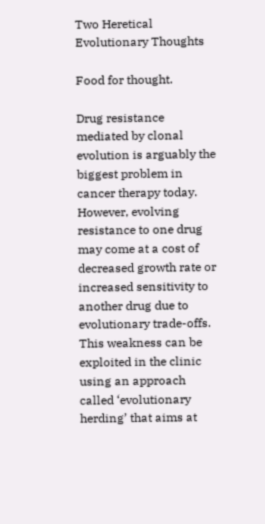Two Heretical Evolutionary Thoughts

Food for thought.

Drug resistance mediated by clonal evolution is arguably the biggest problem in cancer therapy today. However, evolving resistance to one drug may come at a cost of decreased growth rate or increased sensitivity to another drug due to evolutionary trade-offs. This weakness can be exploited in the clinic using an approach called ‘evolutionary herding’ that aims at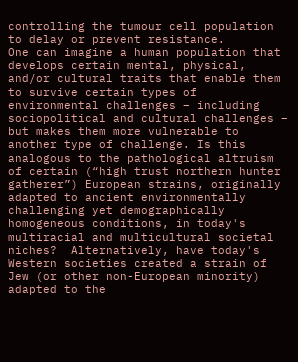controlling the tumour cell population to delay or prevent resistance.
One can imagine a human population that develops certain mental, physical, and/or cultural traits that enable them to survive certain types of environmental challenges – including sociopolitical and cultural challenges – but makes them more vulnerable to another type of challenge. Is this analogous to the pathological altruism of certain (“high trust northern hunter gatherer”) European strains, originally adapted to ancient environmentally challenging yet demographically homogeneous conditions, in today's multiracial and multicultural societal niches?  Alternatively, have today's Western societies created a strain of Jew (or other non-European minority) adapted to the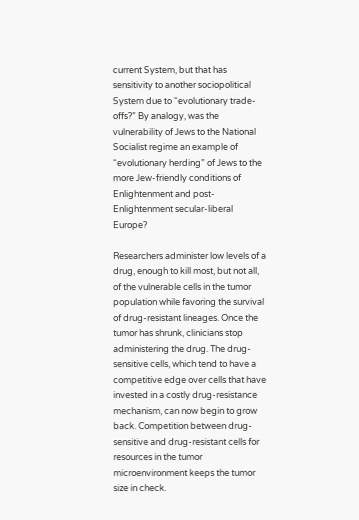current System, but that has sensitivity to another sociopolitical System due to “evolutionary trade-offs?” By analogy, was the vulnerability of Jews to the National Socialist regime an example of “evolutionary herding” of Jews to the more Jew-friendly conditions of Enlightenment and post-Enlightenment secular-liberal Europe?

Researchers administer low levels of a drug, enough to kill most, but not all, of the vulnerable cells in the tumor population while favoring the survival of drug-resistant lineages. Once the tumor has shrunk, clinicians stop administering the drug. The drug-sensitive cells, which tend to have a competitive edge over cells that have invested in a costly drug-resistance mechanism, can now begin to grow back. Competition between drug-sensitive and drug-resistant cells for resources in the tumor microenvironment keeps the tumor size in check.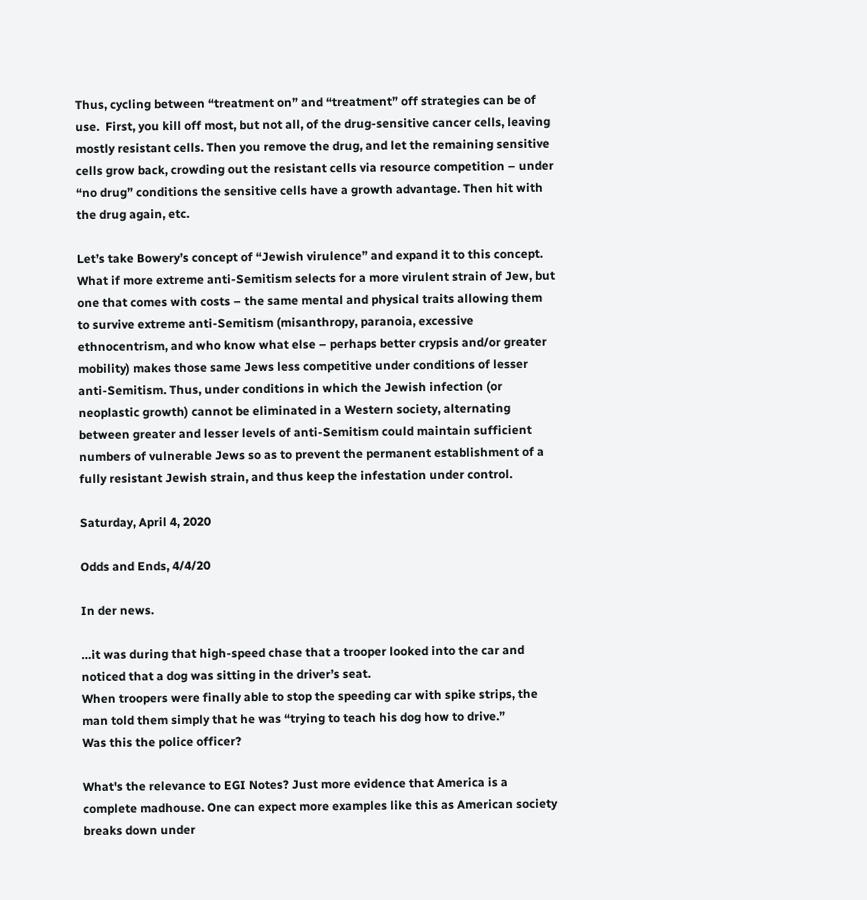Thus, cycling between “treatment on” and “treatment” off strategies can be of use.  First, you kill off most, but not all, of the drug-sensitive cancer cells, leaving mostly resistant cells. Then you remove the drug, and let the remaining sensitive cells grow back, crowding out the resistant cells via resource competition – under “no drug” conditions the sensitive cells have a growth advantage. Then hit with the drug again, etc.

Let’s take Bowery’s concept of “Jewish virulence” and expand it to this concept. What if more extreme anti-Semitism selects for a more virulent strain of Jew, but one that comes with costs – the same mental and physical traits allowing them to survive extreme anti-Semitism (misanthropy, paranoia, excessive ethnocentrism, and who know what else – perhaps better crypsis and/or greater mobility) makes those same Jews less competitive under conditions of lesser anti-Semitism. Thus, under conditions in which the Jewish infection (or neoplastic growth) cannot be eliminated in a Western society, alternating between greater and lesser levels of anti-Semitism could maintain sufficient numbers of vulnerable Jews so as to prevent the permanent establishment of a fully resistant Jewish strain, and thus keep the infestation under control.

Saturday, April 4, 2020

Odds and Ends, 4/4/20

In der news.

…it was during that high-speed chase that a trooper looked into the car and noticed that a dog was sitting in the driver’s seat.
When troopers were finally able to stop the speeding car with spike strips, the man told them simply that he was “trying to teach his dog how to drive.”
Was this the police officer?

What's the relevance to EGI Notes? Just more evidence that America is a complete madhouse. One can expect more examples like this as American society breaks down under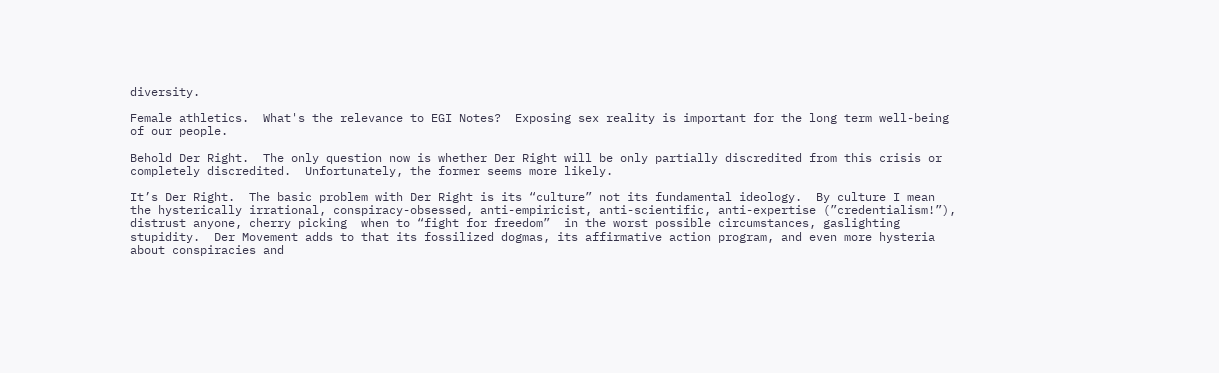diversity.

Female athletics.  What's the relevance to EGI Notes?  Exposing sex reality is important for the long term well-being of our people.

Behold Der Right.  The only question now is whether Der Right will be only partially discredited from this crisis or completely discredited.  Unfortunately, the former seems more likely.

It’s Der Right.  The basic problem with Der Right is its “culture” not its fundamental ideology.  By culture I mean the hysterically irrational, conspiracy-obsessed, anti-empiricist, anti-scientific, anti-expertise (”credentialism!”), distrust anyone, cherry picking  when to “fight for freedom”  in the worst possible circumstances, gaslighting stupidity.  Der Movement adds to that its fossilized dogmas, its affirmative action program, and even more hysteria about conspiracies and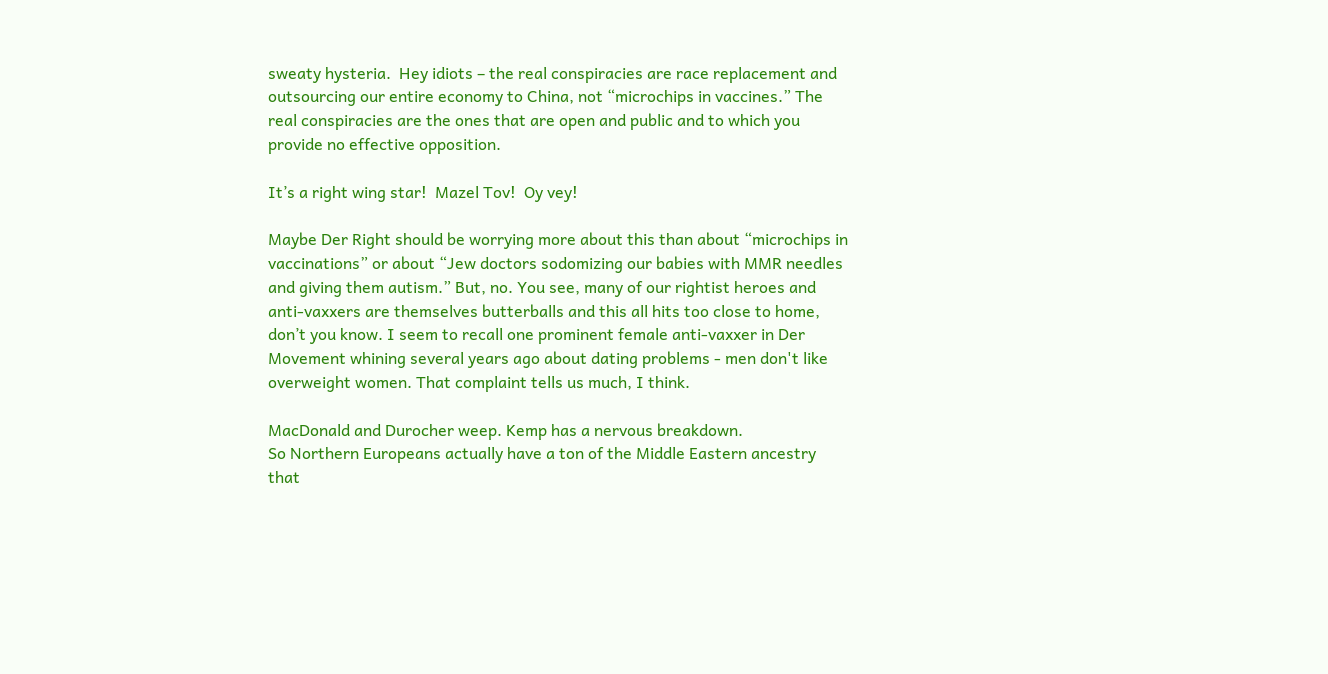sweaty hysteria.  Hey idiots – the real conspiracies are race replacement and outsourcing our entire economy to China, not “microchips in vaccines.” The real conspiracies are the ones that are open and public and to which you provide no effective opposition.

It’s a right wing star!  Mazel Tov!  Oy vey!

Maybe Der Right should be worrying more about this than about “microchips in vaccinations” or about “Jew doctors sodomizing our babies with MMR needles and giving them autism.” But, no. You see, many of our rightist heroes and anti-vaxxers are themselves butterballs and this all hits too close to home, don’t you know. I seem to recall one prominent female anti-vaxxer in Der Movement whining several years ago about dating problems - men don't like overweight women. That complaint tells us much, I think.

MacDonald and Durocher weep. Kemp has a nervous breakdown.
So Northern Europeans actually have a ton of the Middle Eastern ancestry that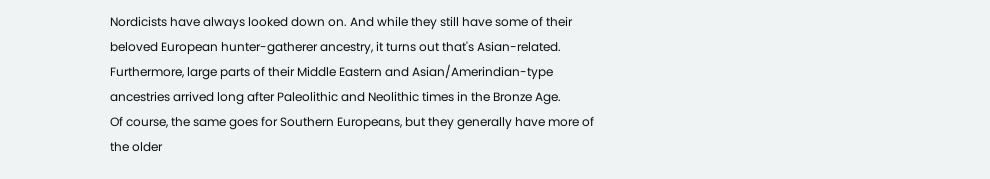Nordicists have always looked down on. And while they still have some of their beloved European hunter-gatherer ancestry, it turns out that's Asian-related. Furthermore, large parts of their Middle Eastern and Asian/Amerindian-type ancestries arrived long after Paleolithic and Neolithic times in the Bronze Age.
Of course, the same goes for Southern Europeans, but they generally have more of the older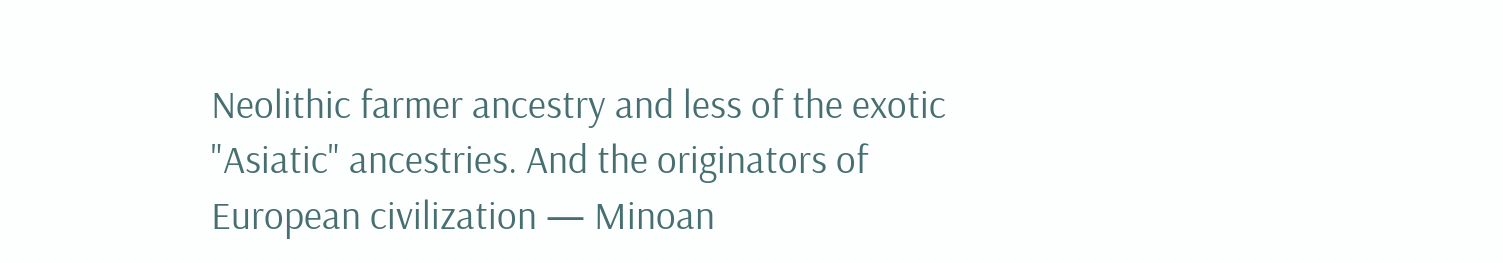Neolithic farmer ancestry and less of the exotic "Asiatic" ancestries. And the originators of European civilization — Minoan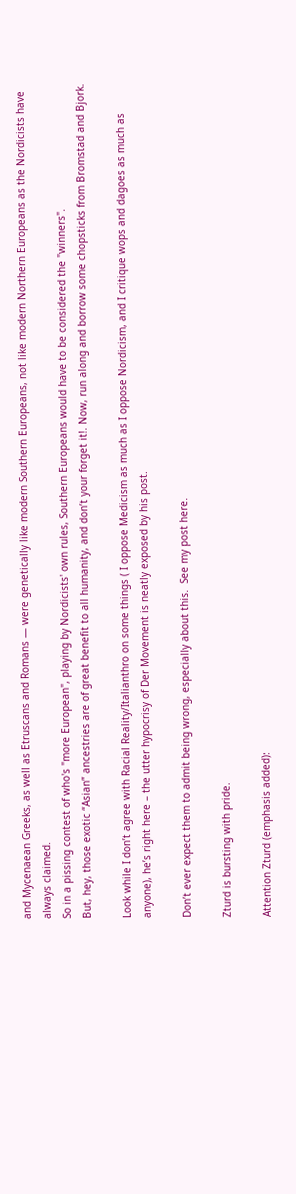and Mycenaean Greeks, as well as Etruscans and Romans — were genetically like modern Southern Europeans, not like modern Northern Europeans as the Nordicists have always claimed.
So in a pissing contest of who's "more European", playing by Nordicists' own rules, Southern Europeans would have to be considered the "winners".
But, hey, those exotic “Asian” ancestries are of great benefit to all humanity, and don’t your forget it!. Now, run along and borrow some chopsticks from Bromstad and Bjork.

Look while I don’t agree with Racial Reality/Italianthro on some things ( I oppose Medicism as much as I oppose Nordicism, and I critique wops and dagoes as much as anyone), he’s right here – the utter hypocrisy of Der Movement is neatly exposed by his post.

Don’t ever expect them to admit being wrong, especially about this.  See my post here.

Zturd is bursting with pride.

Attention Zturd (emphasis added):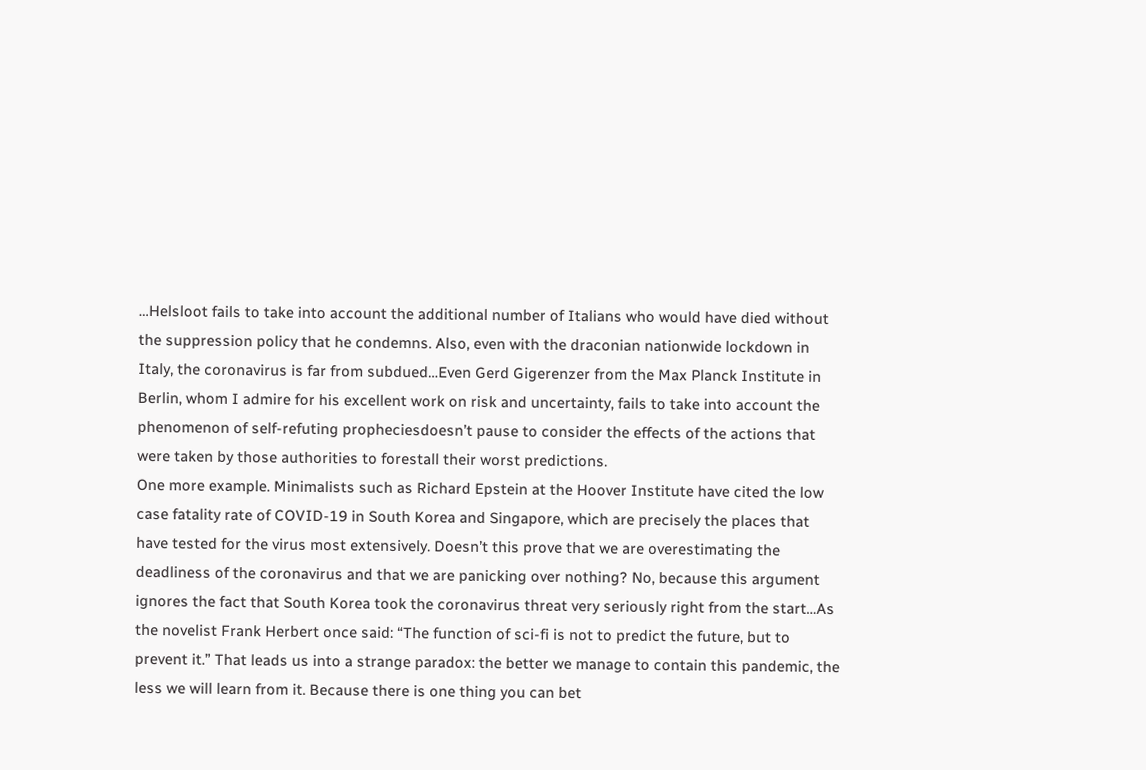…Helsloot fails to take into account the additional number of Italians who would have died without the suppression policy that he condemns. Also, even with the draconian nationwide lockdown in Italy, the coronavirus is far from subdued…Even Gerd Gigerenzer from the Max Planck Institute in Berlin, whom I admire for his excellent work on risk and uncertainty, fails to take into account the phenomenon of self-refuting propheciesdoesn’t pause to consider the effects of the actions that were taken by those authorities to forestall their worst predictions.
One more example. Minimalists such as Richard Epstein at the Hoover Institute have cited the low case fatality rate of COVID-19 in South Korea and Singapore, which are precisely the places that have tested for the virus most extensively. Doesn’t this prove that we are overestimating the deadliness of the coronavirus and that we are panicking over nothing? No, because this argument ignores the fact that South Korea took the coronavirus threat very seriously right from the start…As the novelist Frank Herbert once said: “The function of sci-fi is not to predict the future, but to prevent it.” That leads us into a strange paradox: the better we manage to contain this pandemic, the less we will learn from it. Because there is one thing you can bet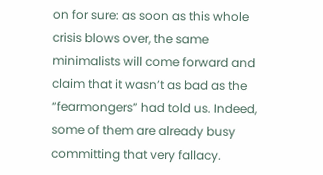on for sure: as soon as this whole crisis blows over, the same minimalists will come forward and claim that it wasn’t as bad as the “fearmongers” had told us. Indeed, some of them are already busy committing that very fallacy.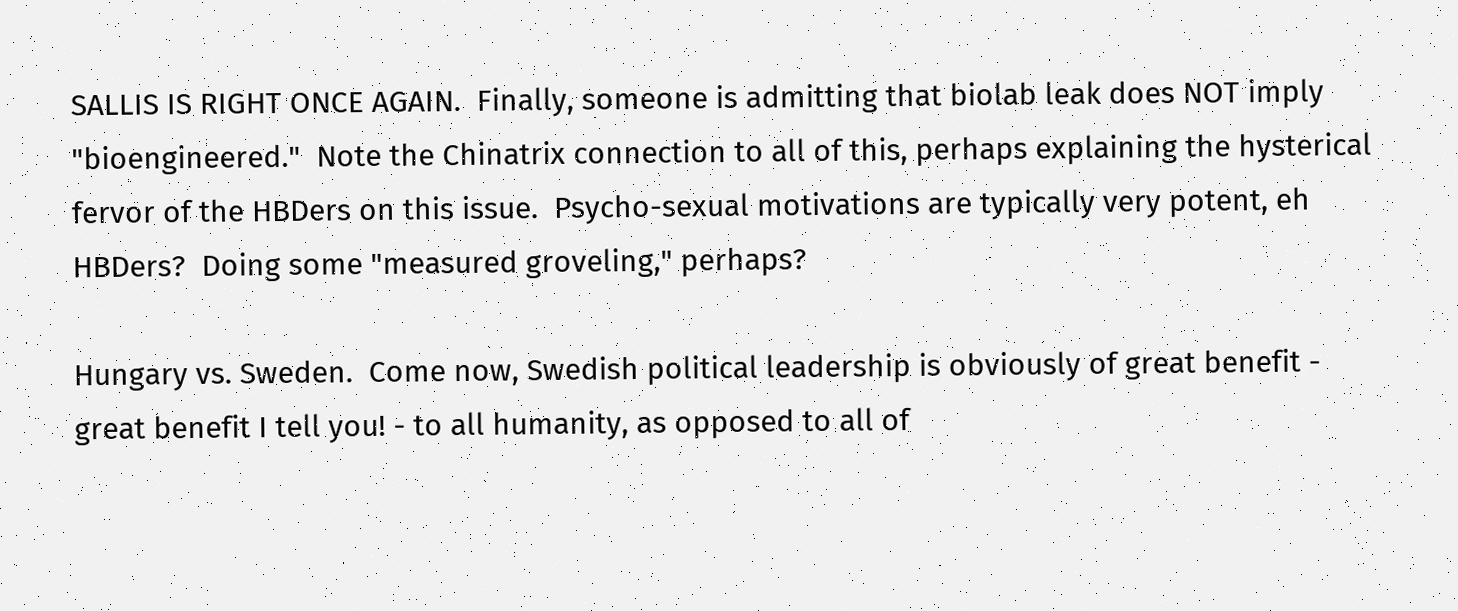SALLIS IS RIGHT ONCE AGAIN.  Finally, someone is admitting that biolab leak does NOT imply "bioengineered."  Note the Chinatrix connection to all of this, perhaps explaining the hysterical fervor of the HBDers on this issue.  Psycho-sexual motivations are typically very potent, eh HBDers?  Doing some "measured groveling," perhaps?

Hungary vs. Sweden.  Come now, Swedish political leadership is obviously of great benefit - great benefit I tell you! - to all humanity, as opposed to all of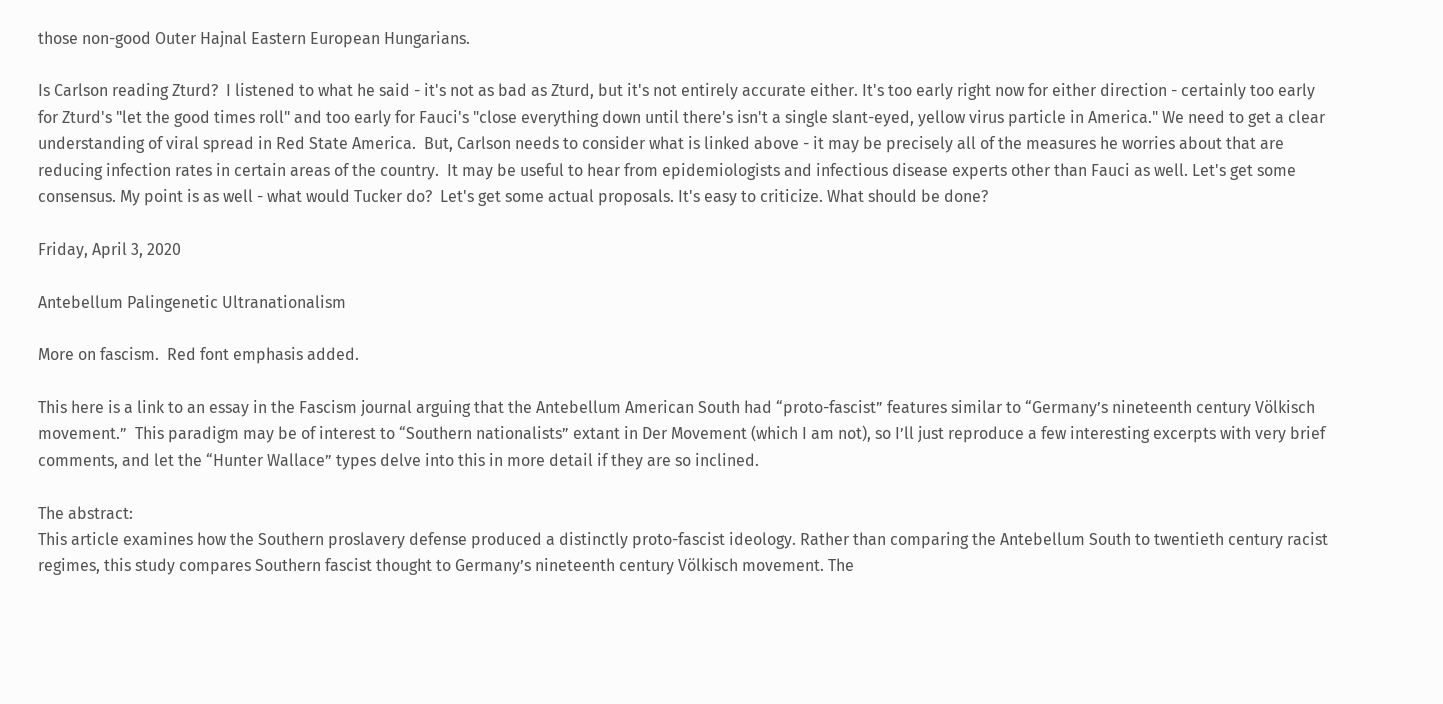those non-good Outer Hajnal Eastern European Hungarians.

Is Carlson reading Zturd?  I listened to what he said - it's not as bad as Zturd, but it's not entirely accurate either. It's too early right now for either direction - certainly too early for Zturd's "let the good times roll" and too early for Fauci's "close everything down until there's isn't a single slant-eyed, yellow virus particle in America." We need to get a clear understanding of viral spread in Red State America.  But, Carlson needs to consider what is linked above - it may be precisely all of the measures he worries about that are reducing infection rates in certain areas of the country.  It may be useful to hear from epidemiologists and infectious disease experts other than Fauci as well. Let's get some consensus. My point is as well - what would Tucker do?  Let's get some actual proposals. It's easy to criticize. What should be done?

Friday, April 3, 2020

Antebellum Palingenetic Ultranationalism

More on fascism.  Red font emphasis added.

This here is a link to an essay in the Fascism journal arguing that the Antebellum American South had “proto-fascist” features similar to “Germany’s nineteenth century Völkisch movement.”  This paradigm may be of interest to “Southern nationalists” extant in Der Movement (which I am not), so I’ll just reproduce a few interesting excerpts with very brief comments, and let the “Hunter Wallace” types delve into this in more detail if they are so inclined.

The abstract:
This article examines how the Southern proslavery defense produced a distinctly proto-fascist ideology. Rather than comparing the Antebellum South to twentieth century racist regimes, this study compares Southern fascist thought to Germany’s nineteenth century Völkisch movement. The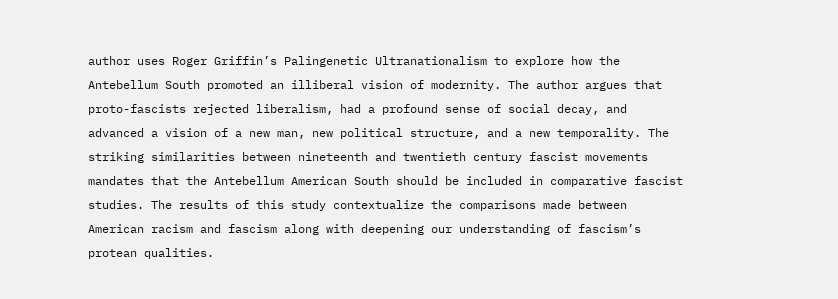author uses Roger Griffin’s Palingenetic Ultranationalism to explore how the Antebellum South promoted an illiberal vision of modernity. The author argues that proto-fascists rejected liberalism, had a profound sense of social decay, and advanced a vision of a new man, new political structure, and a new temporality. The striking similarities between nineteenth and twentieth century fascist movements mandates that the Antebellum American South should be included in comparative fascist studies. The results of this study contextualize the comparisons made between American racism and fascism along with deepening our understanding of fascism’s protean qualities.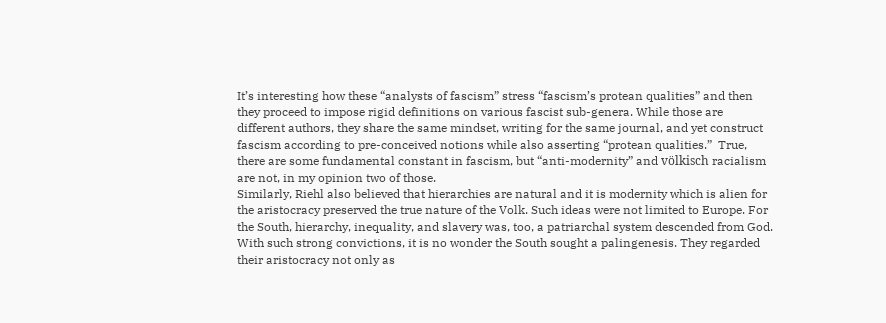It’s interesting how these “analysts of fascism” stress “fascism’s protean qualities” and then they proceed to impose rigid definitions on various fascist sub-genera. While those are different authors, they share the same mindset, writing for the same journal, and yet construct fascism according to pre-conceived notions while also asserting “protean qualities.”  True, there are some fundamental constant in fascism, but “anti-modernity” and völkisch racialism are not, in my opinion two of those.
Similarly, Riehl also believed that hierarchies are natural and it is modernity which is alien for the aristocracy preserved the true nature of the Volk. Such ideas were not limited to Europe. For the South, hierarchy, inequality, and slavery was, too, a patriarchal system descended from God. With such strong convictions, it is no wonder the South sought a palingenesis. They regarded their aristocracy not only as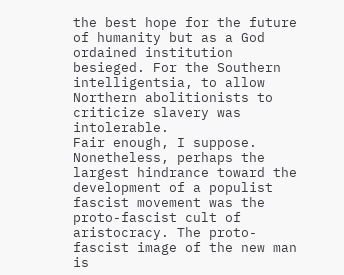the best hope for the future of humanity but as a God ordained institution besieged. For the Southern intelligentsia, to allow Northern abolitionists to criticize slavery was intolerable.
Fair enough, I suppose.
Nonetheless, perhaps the largest hindrance toward the development of a populist fascist movement was the proto-fascist cult of aristocracy. The proto-fascist image of the new man is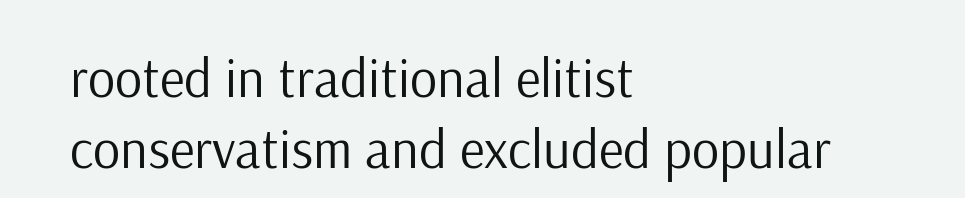rooted in traditional elitist conservatism and excluded popular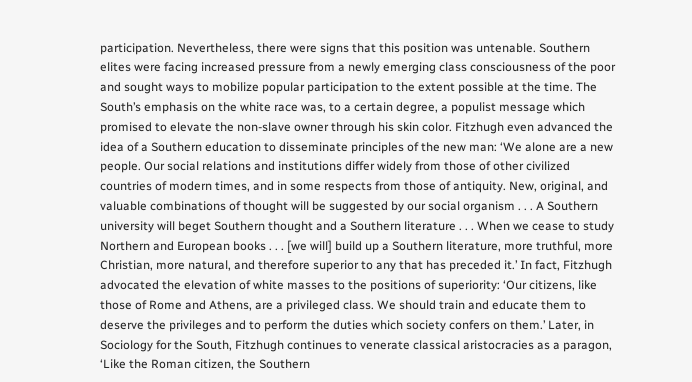participation. Nevertheless, there were signs that this position was untenable. Southern elites were facing increased pressure from a newly emerging class consciousness of the poor and sought ways to mobilize popular participation to the extent possible at the time. The South’s emphasis on the white race was, to a certain degree, a populist message which promised to elevate the non-slave owner through his skin color. Fitzhugh even advanced the idea of a Southern education to disseminate principles of the new man: ‘We alone are a new people. Our social relations and institutions differ widely from those of other civilized countries of modern times, and in some respects from those of antiquity. New, original, and valuable combinations of thought will be suggested by our social organism . . . A Southern university will beget Southern thought and a Southern literature . . . When we cease to study Northern and European books . . . [we will] build up a Southern literature, more truthful, more Christian, more natural, and therefore superior to any that has preceded it.’ In fact, Fitzhugh advocated the elevation of white masses to the positions of superiority: ‘Our citizens, like those of Rome and Athens, are a privileged class. We should train and educate them to deserve the privileges and to perform the duties which society confers on them.’ Later, in Sociology for the South, Fitzhugh continues to venerate classical aristocracies as a paragon, ‘Like the Roman citizen, the Southern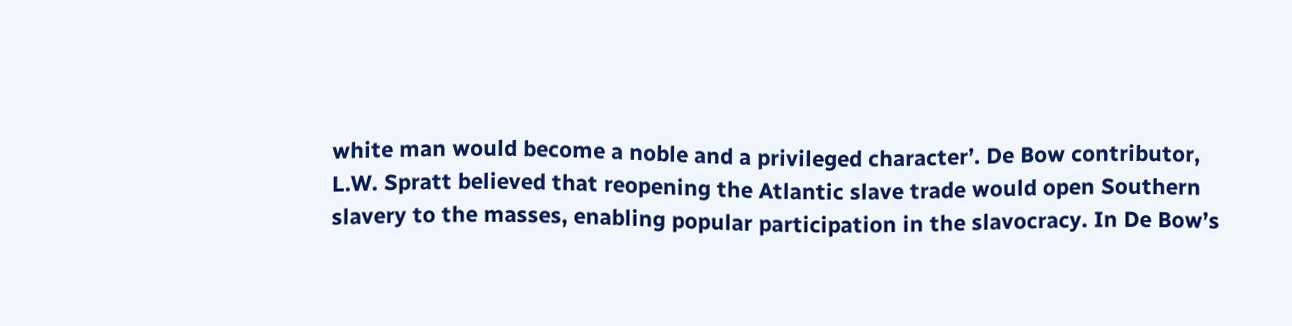white man would become a noble and a privileged character’. De Bow contributor, L.W. Spratt believed that reopening the Atlantic slave trade would open Southern slavery to the masses, enabling popular participation in the slavocracy. In De Bow’s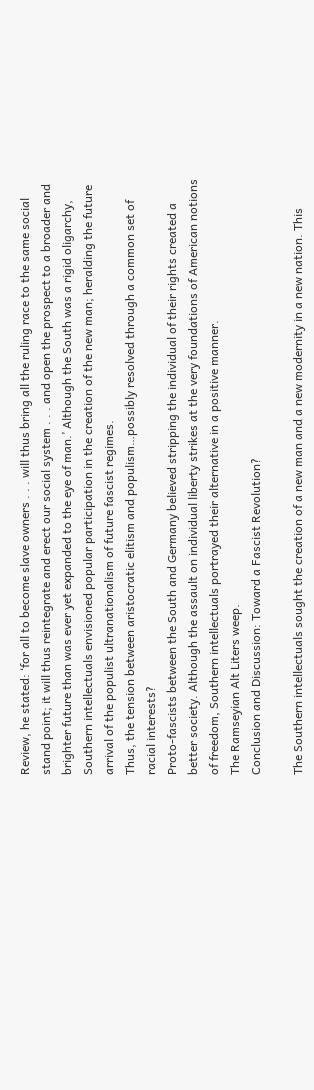Review, he stated: ‘for all to become slave owners . . . will thus bring all the ruling race to the same social stand point; it will thus reintegrate and erect our social system . . . and open the prospect to a broader and brighter future than was ever yet expanded to the eye of man.’ Although the South was a rigid oligarchy, Southern intellectuals envisioned popular participation in the creation of the new man; heralding the future arrival of the populist ultranationalism of future fascist regimes.
Thus, the tension between aristocratic elitism and populism…possibly resolved through a common set of racial interests?
Proto-fascists between the South and Germany believed stripping the individual of their rights created a better society. Although the assault on individual liberty strikes at the very foundations of American notions of freedom, Southern intellectuals portrayed their alternative in a positive manner.
The Ramseyian Alt Liters weep.
Conclusion and Discussion: Toward a Fascist Revolution?

The Southern intellectuals sought the creation of a new man and a new modernity in a new nation. This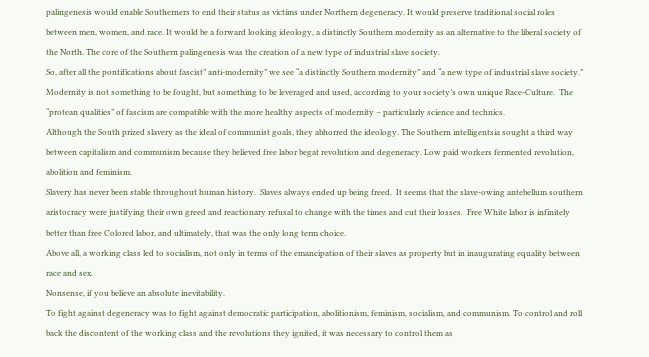palingenesis would enable Southerners to end their status as victims under Northern degeneracy. It would preserve traditional social roles between men, women, and race. It would be a forward looking ideology, a distinctly Southern modernity as an alternative to the liberal society of the North. The core of the Southern palingenesis was the creation of a new type of industrial slave society.
So, after all the pontifications about fascist” anti-modernity” we see “a distinctly Southern modernity” and “a new type of industrial slave society.”  Modernity is not something to be fought, but something to be leveraged and used, according to your society’s own unique Race-Culture.  The “protean qualities” of fascism are compatible with the more healthy aspects of modernity – particularly science and technics.
Although the South prized slavery as the ideal of communist goals, they abhorred the ideology. The Southern intelligentsia sought a third way between capitalism and communism because they believed free labor begat revolution and degeneracy. Low paid workers fermented revolution, abolition and feminism.
Slavery has never been stable throughout human history.  Slaves always ended up being freed.  It seems that the slave-owing antebellum southern aristocracy were justifying their own greed and reactionary refusal to change with the times and cut their losses.  Free White labor is infinitely better than free Colored labor, and ultimately, that was the only long term choice.
Above all, a working class led to socialism, not only in terms of the emancipation of their slaves as property but in inaugurating equality between race and sex.
Nonsense, if you believe an absolute inevitability.
To fight against degeneracy was to fight against democratic participation, abolitionism, feminism, socialism, and communism. To control and roll back the discontent of the working class and the revolutions they ignited, it was necessary to control them as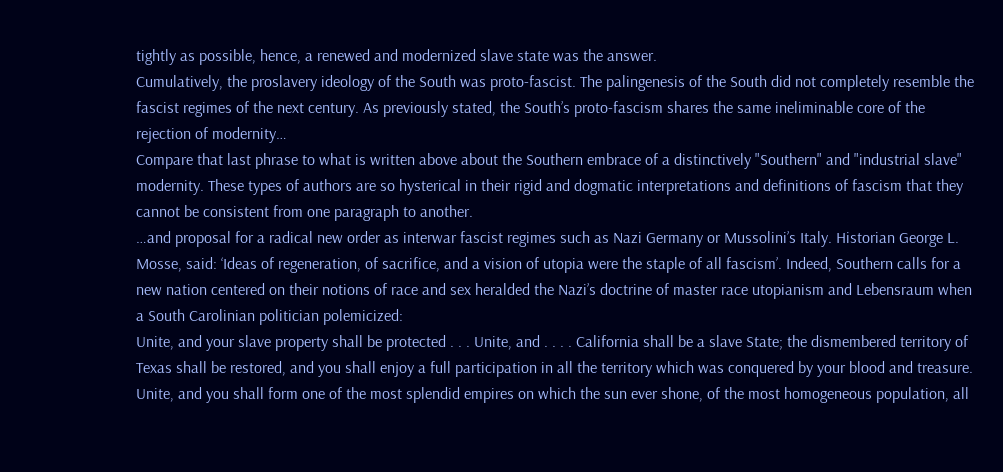tightly as possible, hence, a renewed and modernized slave state was the answer.
Cumulatively, the proslavery ideology of the South was proto-fascist. The palingenesis of the South did not completely resemble the fascist regimes of the next century. As previously stated, the South’s proto-fascism shares the same ineliminable core of the rejection of modernity…
Compare that last phrase to what is written above about the Southern embrace of a distinctively "Southern" and "industrial slave" modernity. These types of authors are so hysterical in their rigid and dogmatic interpretations and definitions of fascism that they cannot be consistent from one paragraph to another.
…and proposal for a radical new order as interwar fascist regimes such as Nazi Germany or Mussolini’s Italy. Historian George L. Mosse, said: ‘Ideas of regeneration, of sacrifice, and a vision of utopia were the staple of all fascism’. Indeed, Southern calls for a new nation centered on their notions of race and sex heralded the Nazi’s doctrine of master race utopianism and Lebensraum when a South Carolinian politician polemicized:
Unite, and your slave property shall be protected . . . Unite, and . . . . California shall be a slave State; the dismembered territory of Texas shall be restored, and you shall enjoy a full participation in all the territory which was conquered by your blood and treasure. Unite, and you shall form one of the most splendid empires on which the sun ever shone, of the most homogeneous population, all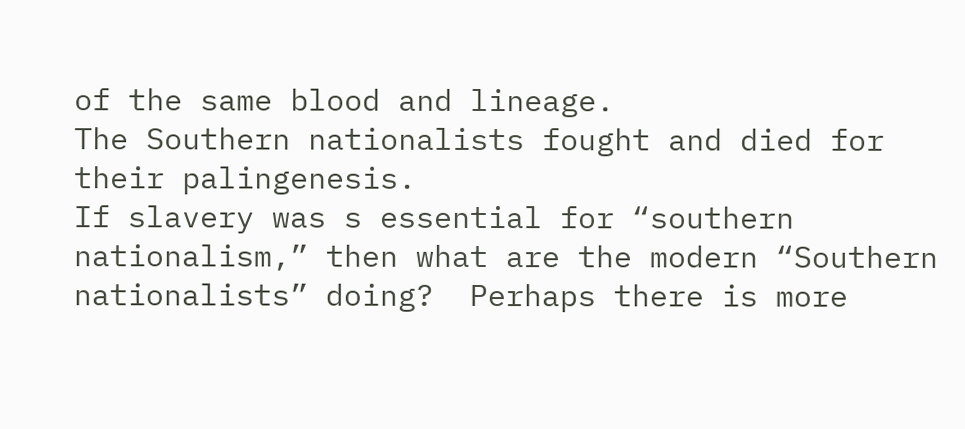of the same blood and lineage.
The Southern nationalists fought and died for their palingenesis.
If slavery was s essential for “southern nationalism,” then what are the modern “Southern nationalists” doing?  Perhaps there is more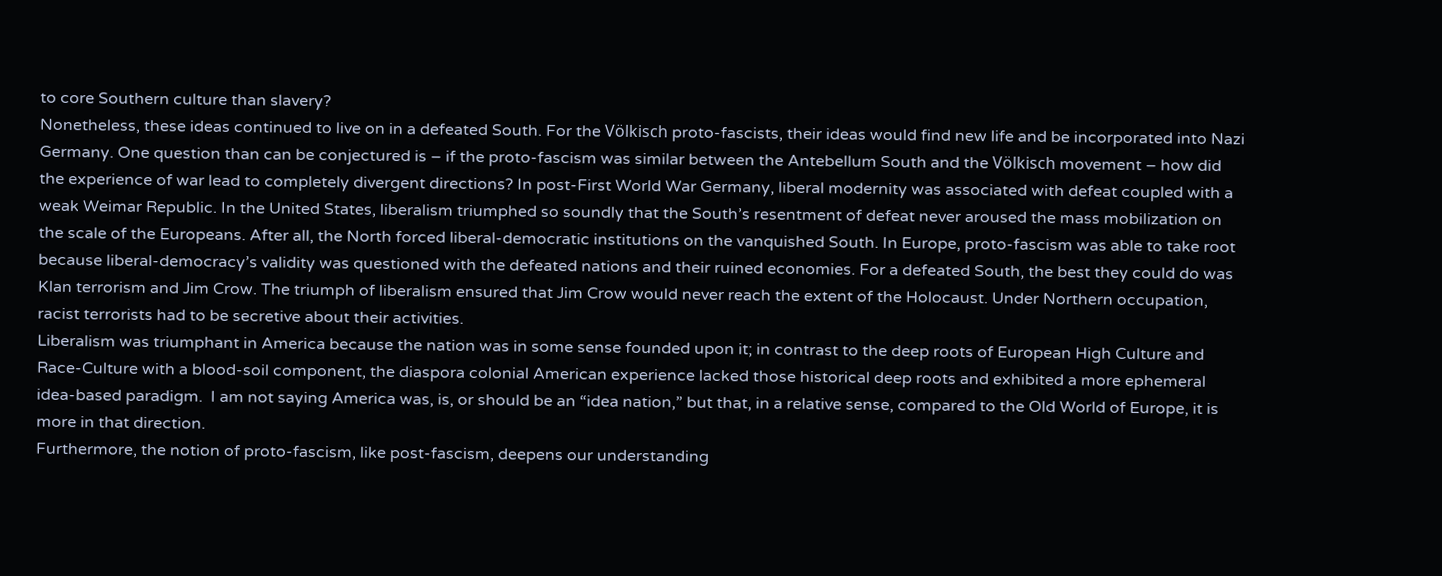to core Southern culture than slavery?
Nonetheless, these ideas continued to live on in a defeated South. For the Völkisch proto-fascists, their ideas would find new life and be incorporated into Nazi Germany. One question than can be conjectured is – if the proto-fascism was similar between the Antebellum South and the Völkisch movement – how did the experience of war lead to completely divergent directions? In post-First World War Germany, liberal modernity was associated with defeat coupled with a weak Weimar Republic. In the United States, liberalism triumphed so soundly that the South’s resentment of defeat never aroused the mass mobilization on the scale of the Europeans. After all, the North forced liberal-democratic institutions on the vanquished South. In Europe, proto-fascism was able to take root because liberal-democracy’s validity was questioned with the defeated nations and their ruined economies. For a defeated South, the best they could do was Klan terrorism and Jim Crow. The triumph of liberalism ensured that Jim Crow would never reach the extent of the Holocaust. Under Northern occupation, racist terrorists had to be secretive about their activities.
Liberalism was triumphant in America because the nation was in some sense founded upon it; in contrast to the deep roots of European High Culture and Race-Culture with a blood-soil component, the diaspora colonial American experience lacked those historical deep roots and exhibited a more ephemeral idea-based paradigm.  I am not saying America was, is, or should be an “idea nation,” but that, in a relative sense, compared to the Old World of Europe, it is more in that direction.
Furthermore, the notion of proto-fascism, like post-fascism, deepens our understanding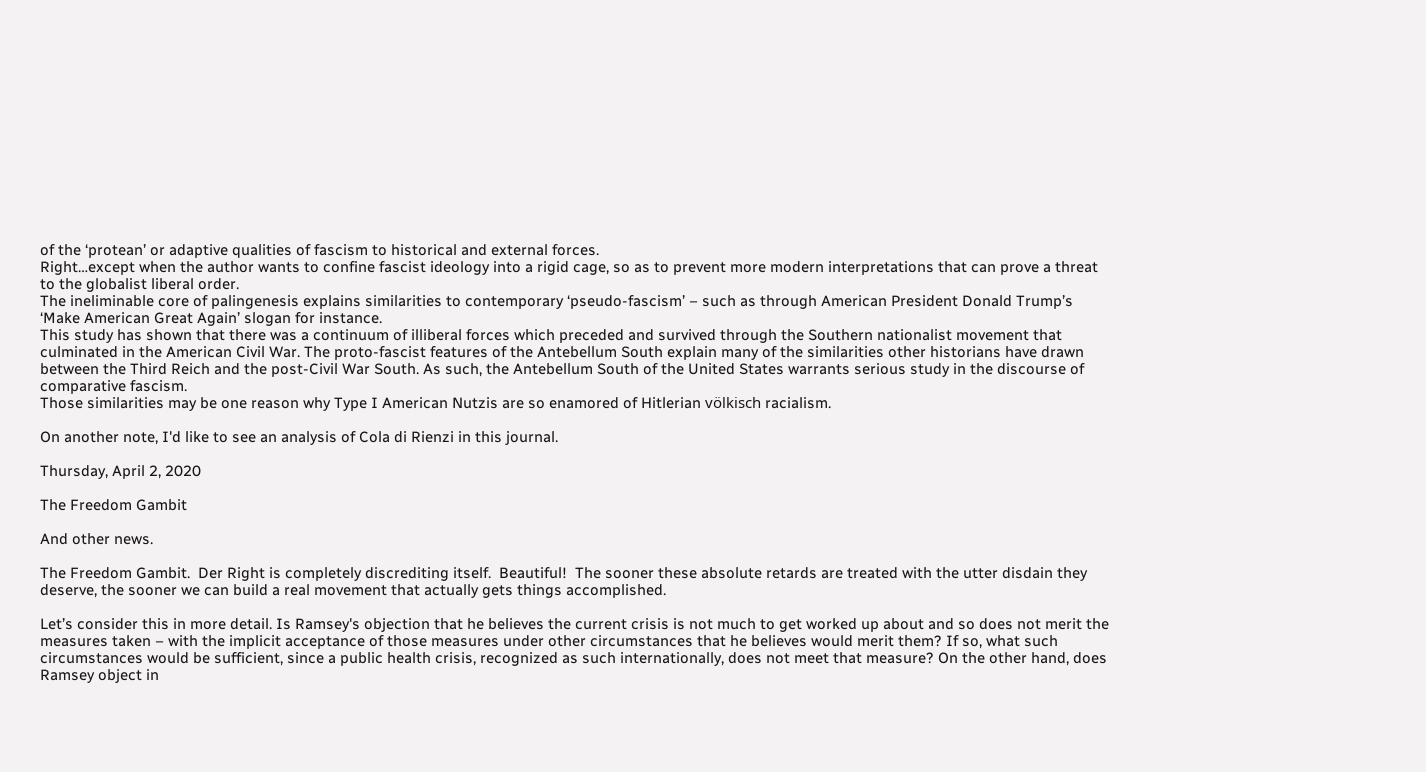of the ‘protean’ or adaptive qualities of fascism to historical and external forces.
Right…except when the author wants to confine fascist ideology into a rigid cage, so as to prevent more modern interpretations that can prove a threat to the globalist liberal order.
The ineliminable core of palingenesis explains similarities to contemporary ‘pseudo-fascism’ – such as through American President Donald Trump’s ‘Make American Great Again’ slogan for instance.
This study has shown that there was a continuum of illiberal forces which preceded and survived through the Southern nationalist movement that culminated in the American Civil War. The proto-fascist features of the Antebellum South explain many of the similarities other historians have drawn between the Third Reich and the post-Civil War South. As such, the Antebellum South of the United States warrants serious study in the discourse of comparative fascism.
Those similarities may be one reason why Type I American Nutzis are so enamored of Hitlerian völkisch racialism.

On another note, I'd like to see an analysis of Cola di Rienzi in this journal.

Thursday, April 2, 2020

The Freedom Gambit

And other news.

The Freedom Gambit.  Der Right is completely discrediting itself.  Beautiful!  The sooner these absolute retards are treated with the utter disdain they deserve, the sooner we can build a real movement that actually gets things accomplished.

Let’s consider this in more detail. Is Ramsey's objection that he believes the current crisis is not much to get worked up about and so does not merit the measures taken – with the implicit acceptance of those measures under other circumstances that he believes would merit them? If so, what such circumstances would be sufficient, since a public health crisis, recognized as such internationally, does not meet that measure? On the other hand, does Ramsey object in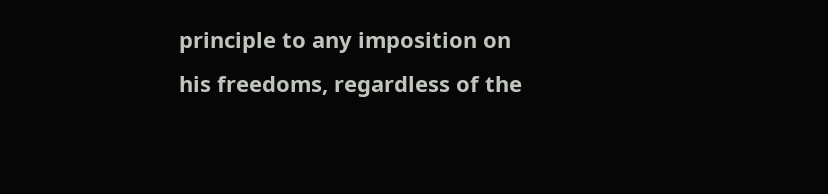principle to any imposition on his freedoms, regardless of the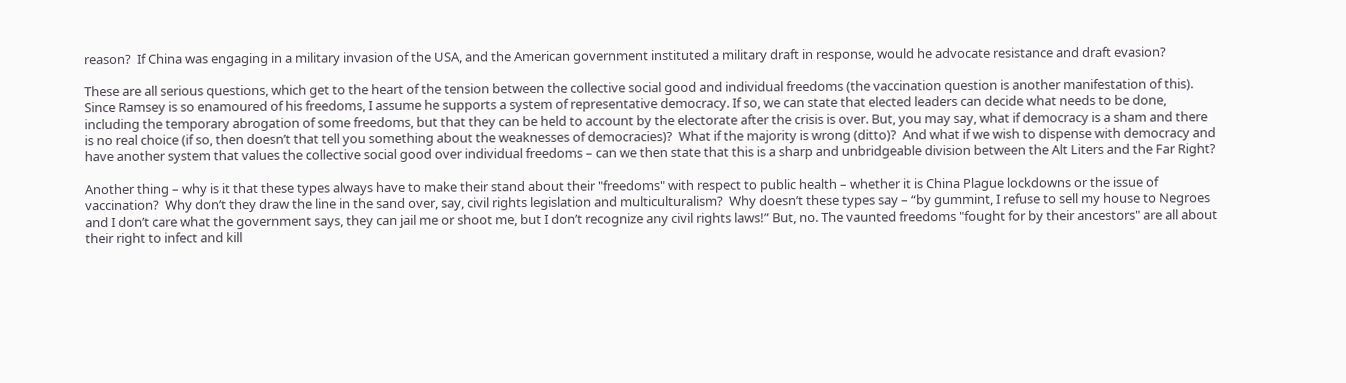reason?  If China was engaging in a military invasion of the USA, and the American government instituted a military draft in response, would he advocate resistance and draft evasion?

These are all serious questions, which get to the heart of the tension between the collective social good and individual freedoms (the vaccination question is another manifestation of this). Since Ramsey is so enamoured of his freedoms, I assume he supports a system of representative democracy. If so, we can state that elected leaders can decide what needs to be done, including the temporary abrogation of some freedoms, but that they can be held to account by the electorate after the crisis is over. But, you may say, what if democracy is a sham and there is no real choice (if so, then doesn’t that tell you something about the weaknesses of democracies)?  What if the majority is wrong (ditto)?  And what if we wish to dispense with democracy and have another system that values the collective social good over individual freedoms – can we then state that this is a sharp and unbridgeable division between the Alt Liters and the Far Right?

Another thing – why is it that these types always have to make their stand about their "freedoms" with respect to public health – whether it is China Plague lockdowns or the issue of vaccination?  Why don’t they draw the line in the sand over, say, civil rights legislation and multiculturalism?  Why doesn’t these types say – “by gummint, I refuse to sell my house to Negroes and I don’t care what the government says, they can jail me or shoot me, but I don’t recognize any civil rights laws!” But, no. The vaunted freedoms "fought for by their ancestors" are all about their right to infect and kill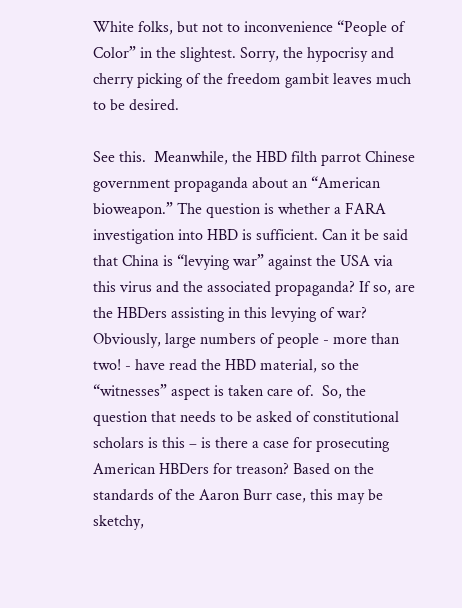White folks, but not to inconvenience “People of Color” in the slightest. Sorry, the hypocrisy and cherry picking of the freedom gambit leaves much to be desired.

See this.  Meanwhile, the HBD filth parrot Chinese government propaganda about an “American bioweapon.” The question is whether a FARA investigation into HBD is sufficient. Can it be said that China is “levying war” against the USA via this virus and the associated propaganda? If so, are the HBDers assisting in this levying of war? Obviously, large numbers of people - more than two! - have read the HBD material, so the “witnesses” aspect is taken care of.  So, the question that needs to be asked of constitutional scholars is this – is there a case for prosecuting American HBDers for treason? Based on the standards of the Aaron Burr case, this may be sketchy,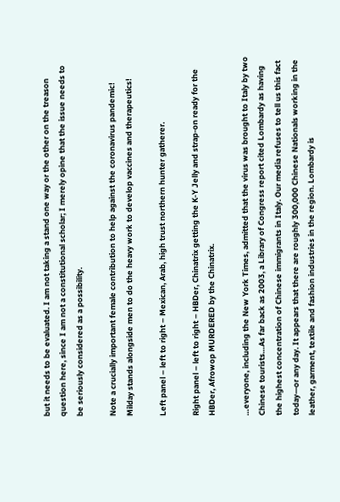but it needs to be evaluated. I am not taking a stand one way or the other on the treason question here, since I am not a constitutional scholar; I merely opine that the issue needs to be seriously considered as a possibility.

Note a crucially important female contribution to help against the coronavirus pandemic!  Milday stands alongside men to do the heavy work to develop vaccines and therapeutics!

Left panel – left to right – Mexican, Arab, high trust northern hunter gatherer.

Right panel – left to right – HBDer, Chinatrix getting the K-Y Jelly and strap-on ready for the HBDer, Afrowop MURDERED by the Chinatrix.

…everyone, including the New York Times, admitted that the virus was brought to Italy by two Chinese tourists…As far back as 2003, a Library of Congress report cited Lombardy as having the highest concentration of Chinese immigrants in Italy. Our media refuses to tell us this fact today—or any day. It appears that there are roughly 300,000 Chinese Nationals working in the leather, garment, textile and fashion industries in the region. Lombardy is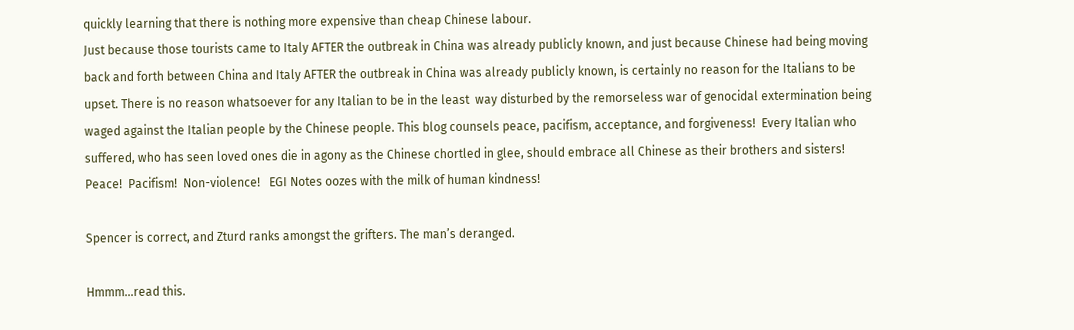quickly learning that there is nothing more expensive than cheap Chinese labour.
Just because those tourists came to Italy AFTER the outbreak in China was already publicly known, and just because Chinese had being moving back and forth between China and Italy AFTER the outbreak in China was already publicly known, is certainly no reason for the Italians to be upset. There is no reason whatsoever for any Italian to be in the least  way disturbed by the remorseless war of genocidal extermination being waged against the Italian people by the Chinese people. This blog counsels peace, pacifism, acceptance, and forgiveness!  Every Italian who suffered, who has seen loved ones die in agony as the Chinese chortled in glee, should embrace all Chinese as their brothers and sisters! Peace!  Pacifism!  Non-violence!   EGI Notes oozes with the milk of human kindness!

Spencer is correct, and Zturd ranks amongst the grifters. The man’s deranged.

Hmmm…read this.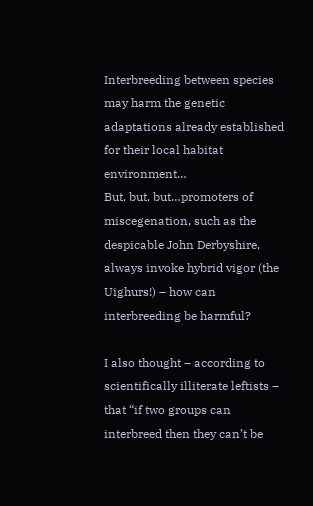Interbreeding between species may harm the genetic adaptations already established for their local habitat environment…
But, but, but…promoters of miscegenation, such as the despicable John Derbyshire, always invoke hybrid vigor (the Uighurs!) – how can interbreeding be harmful?

I also thought – according to scientifically illiterate leftists – that “if two groups can interbreed then they can’t be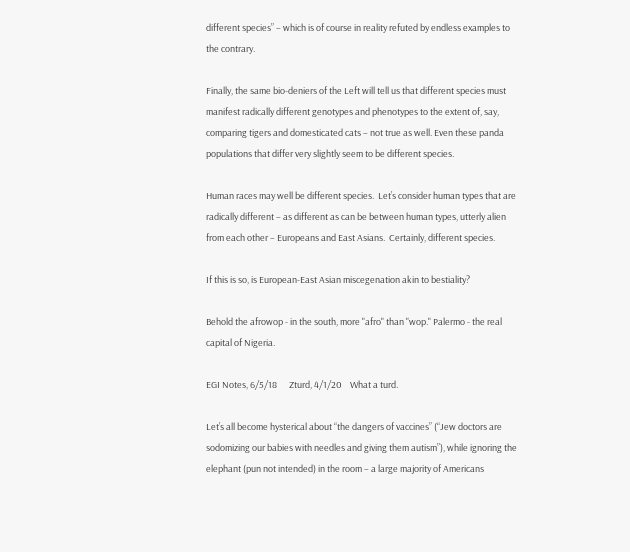different species” – which is of course in reality refuted by endless examples to the contrary.

Finally, the same bio-deniers of the Left will tell us that different species must manifest radically different genotypes and phenotypes to the extent of, say, comparing tigers and domesticated cats – not true as well. Even these panda populations that differ very slightly seem to be different species.

Human races may well be different species.  Let’s consider human types that are radically different – as different as can be between human types, utterly alien from each other – Europeans and East Asians.  Certainly, different species.

If this is so, is European-East Asian miscegenation akin to bestiality?

Behold the afrowop - in the south, more "afro" than "wop." Palermo - the real capital of Nigeria.

EGI Notes, 6/5/18      Zturd, 4/1/20    What a turd.

Let’s all become hysterical about “the dangers of vaccines” (“Jew doctors are sodomizing our babies with needles and giving them autism”), while ignoring the elephant (pun not intended) in the room – a large majority of Americans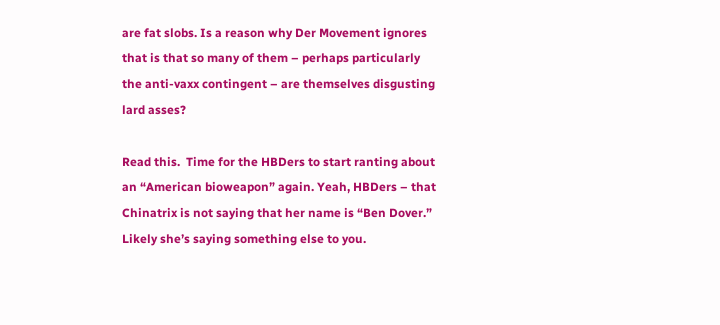are fat slobs. Is a reason why Der Movement ignores that is that so many of them – perhaps particularly the anti-vaxx contingent – are themselves disgusting lard asses?

Read this.  Time for the HBDers to start ranting about an “American bioweapon” again. Yeah, HBDers – that Chinatrix is not saying that her name is “Ben Dover.” Likely she’s saying something else to you.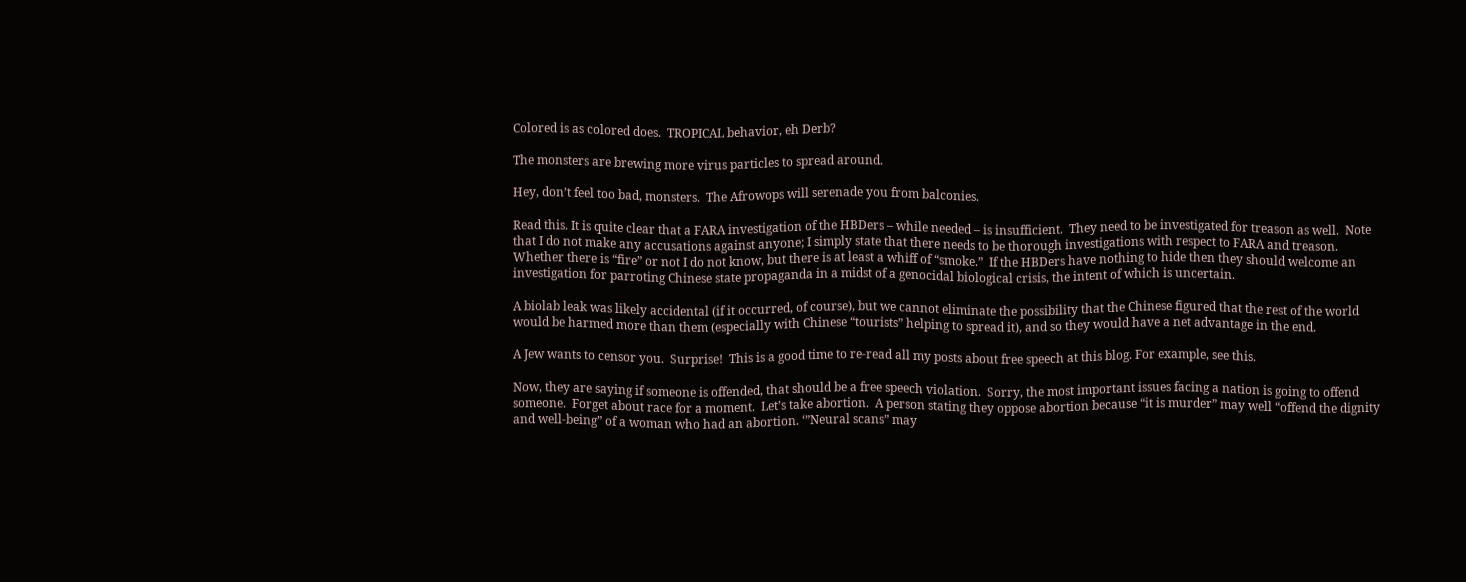Colored is as colored does.  TROPICAL behavior, eh Derb?

The monsters are brewing more virus particles to spread around.

Hey, don’t feel too bad, monsters.  The Afrowops will serenade you from balconies.

Read this. It is quite clear that a FARA investigation of the HBDers – while needed – is insufficient.  They need to be investigated for treason as well.  Note that I do not make any accusations against anyone; I simply state that there needs to be thorough investigations with respect to FARA and treason. Whether there is “fire” or not I do not know, but there is at least a whiff of “smoke.”  If the HBDers have nothing to hide then they should welcome an investigation for parroting Chinese state propaganda in a midst of a genocidal biological crisis, the intent of which is uncertain.

A biolab leak was likely accidental (if it occurred, of course), but we cannot eliminate the possibility that the Chinese figured that the rest of the world would be harmed more than them (especially with Chinese “tourists” helping to spread it), and so they would have a net advantage in the end.

A Jew wants to censor you.  Surprise!  This is a good time to re-read all my posts about free speech at this blog. For example, see this.

Now, they are saying if someone is offended, that should be a free speech violation.  Sorry, the most important issues facing a nation is going to offend someone.  Forget about race for a moment.  Let’s take abortion.  A person stating they oppose abortion because “it is murder” may well “offend the dignity and well-being” of a woman who had an abortion. ‘”Neural scans” may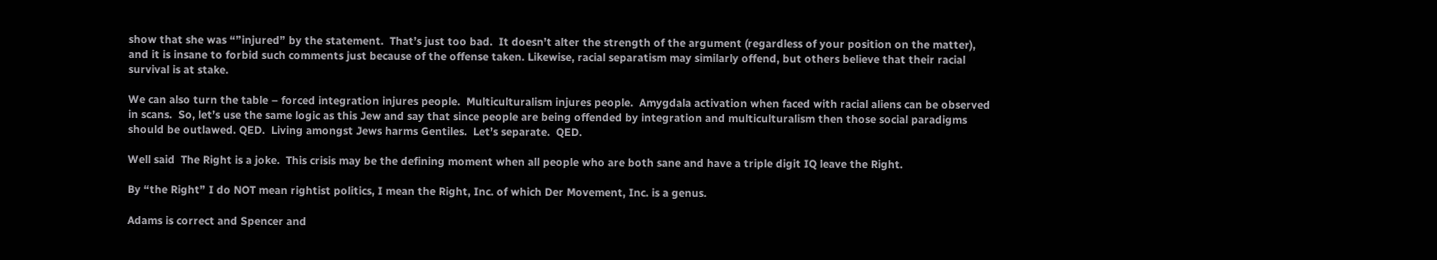show that she was “”injured” by the statement.  That’s just too bad.  It doesn’t alter the strength of the argument (regardless of your position on the matter), and it is insane to forbid such comments just because of the offense taken. Likewise, racial separatism may similarly offend, but others believe that their racial survival is at stake.

We can also turn the table – forced integration injures people.  Multiculturalism injures people.  Amygdala activation when faced with racial aliens can be observed in scans.  So, let’s use the same logic as this Jew and say that since people are being offended by integration and multiculturalism then those social paradigms should be outlawed. QED.  Living amongst Jews harms Gentiles.  Let’s separate.  QED.

Well said  The Right is a joke.  This crisis may be the defining moment when all people who are both sane and have a triple digit IQ leave the Right.

By “the Right” I do NOT mean rightist politics, I mean the Right, Inc. of which Der Movement, Inc. is a genus.

Adams is correct and Spencer and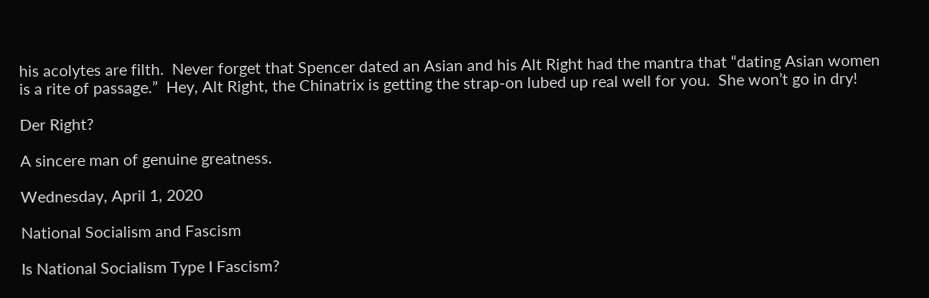his acolytes are filth.  Never forget that Spencer dated an Asian and his Alt Right had the mantra that “dating Asian women is a rite of passage.”  Hey, Alt Right, the Chinatrix is getting the strap-on lubed up real well for you.  She won’t go in dry!

Der Right?

A sincere man of genuine greatness.

Wednesday, April 1, 2020

National Socialism and Fascism

Is National Socialism Type I Fascism?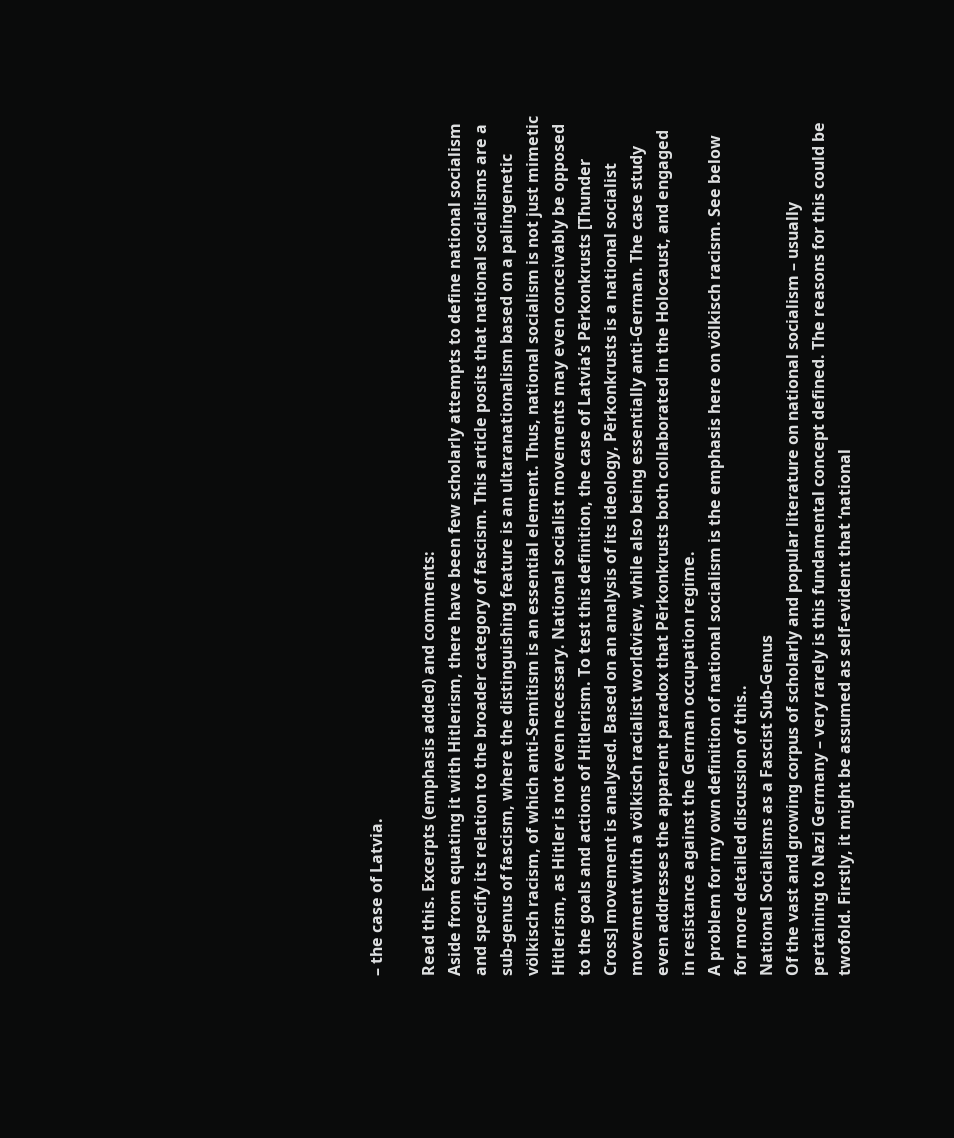– the case of Latvia.

Read this. Excerpts (emphasis added) and comments:
Aside from equating it with Hitlerism, there have been few scholarly attempts to define national socialism and specify its relation to the broader category of fascism. This article posits that national socialisms are a sub-genus of fascism, where the distinguishing feature is an ultaranationalism based on a palingenetic völkisch racism, of which anti-Semitism is an essential element. Thus, national socialism is not just mimetic Hitlerism, as Hitler is not even necessary. National socialist movements may even conceivably be opposed to the goals and actions of Hitlerism. To test this definition, the case of Latvia’s Pērkonkrusts [Thunder Cross] movement is analysed. Based on an analysis of its ideology, Pērkonkrusts is a national socialist movement with a völkisch racialist worldview, while also being essentially anti-German. The case study even addresses the apparent paradox that Pērkonkrusts both collaborated in the Holocaust, and engaged in resistance against the German occupation regime.
A problem for my own definition of national socialism is the emphasis here on völkisch racism. See below for more detailed discussion of this..
National Socialisms as a Fascist Sub-Genus
Of the vast and growing corpus of scholarly and popular literature on national socialism – usually pertaining to Nazi Germany – very rarely is this fundamental concept defined. The reasons for this could be twofold. Firstly, it might be assumed as self-evident that ‘national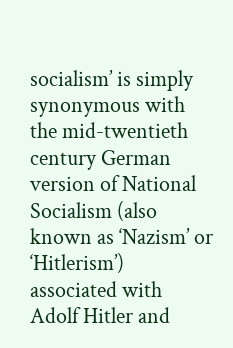socialism’ is simply synonymous with the mid-twentieth century German version of National Socialism (also known as ‘Nazism’ or ‘Hitlerism’) associated with Adolf Hitler and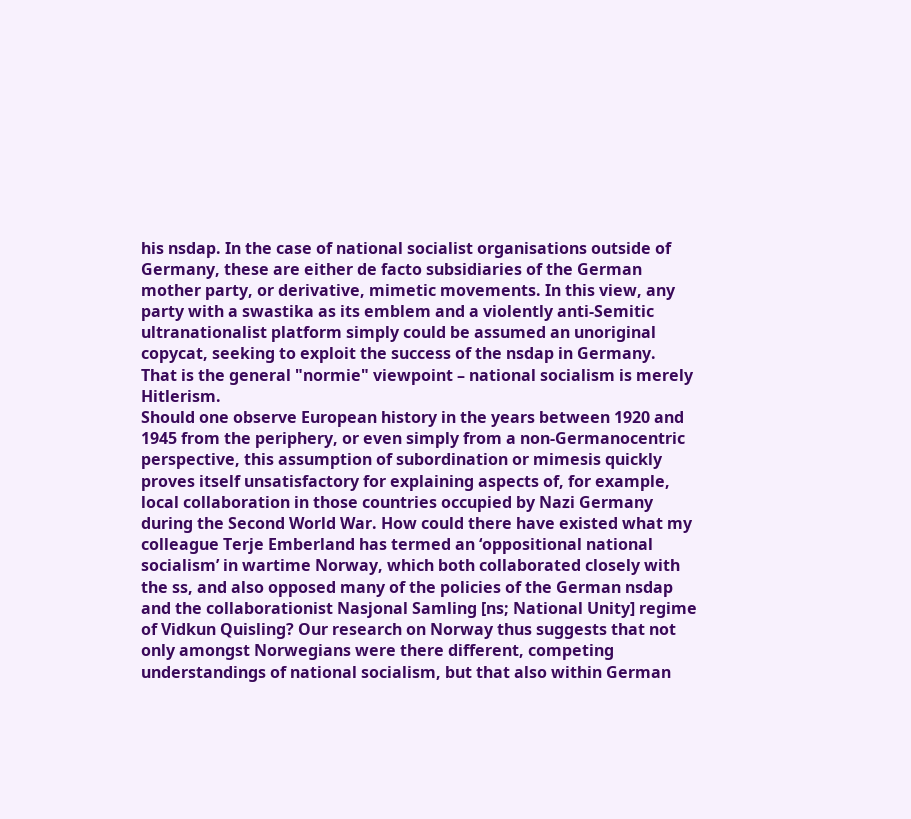his nsdap. In the case of national socialist organisations outside of Germany, these are either de facto subsidiaries of the German mother party, or derivative, mimetic movements. In this view, any party with a swastika as its emblem and a violently anti-Semitic ultranationalist platform simply could be assumed an unoriginal copycat, seeking to exploit the success of the nsdap in Germany.
That is the general "normie" viewpoint – national socialism is merely Hitlerism.
Should one observe European history in the years between 1920 and 1945 from the periphery, or even simply from a non-Germanocentric perspective, this assumption of subordination or mimesis quickly proves itself unsatisfactory for explaining aspects of, for example, local collaboration in those countries occupied by Nazi Germany during the Second World War. How could there have existed what my colleague Terje Emberland has termed an ‘oppositional national socialism’ in wartime Norway, which both collaborated closely with the ss, and also opposed many of the policies of the German nsdap and the collaborationist Nasjonal Samling [ns; National Unity] regime of Vidkun Quisling? Our research on Norway thus suggests that not only amongst Norwegians were there different, competing understandings of national socialism, but that also within German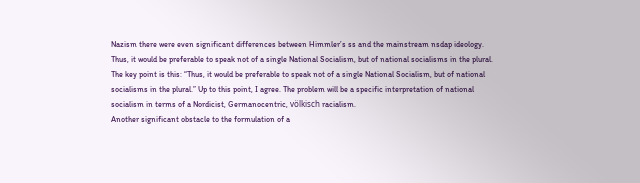Nazism there were even significant differences between Himmler’s ss and the mainstream nsdap ideology. Thus, it would be preferable to speak not of a single National Socialism, but of national socialisms in the plural.
The key point is this: “Thus, it would be preferable to speak not of a single National Socialism, but of national socialisms in the plural.” Up to this point, I agree. The problem will be a specific interpretation of national socialism in terms of a Nordicist, Germanocentric, völkisch racialism.
Another significant obstacle to the formulation of a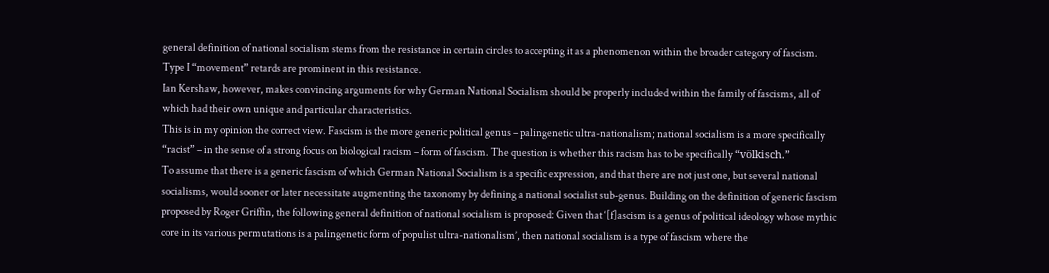general definition of national socialism stems from the resistance in certain circles to accepting it as a phenomenon within the broader category of fascism.
Type I “movement” retards are prominent in this resistance.
Ian Kershaw, however, makes convincing arguments for why German National Socialism should be properly included within the family of fascisms, all of which had their own unique and particular characteristics.
This is in my opinion the correct view. Fascism is the more generic political genus – palingenetic ultra-nationalism; national socialism is a more specifically “racist” – in the sense of a strong focus on biological racism – form of fascism. The question is whether this racism has to be specifically “völkisch.”
To assume that there is a generic fascism of which German National Socialism is a specific expression, and that there are not just one, but several national socialisms, would sooner or later necessitate augmenting the taxonomy by defining a national socialist sub-genus. Building on the definition of generic fascism proposed by Roger Griffin, the following general definition of national socialism is proposed: Given that ‘[f]ascism is a genus of political ideology whose mythic core in its various permutations is a palingenetic form of populist ultra-nationalism’, then national socialism is a type of fascism where the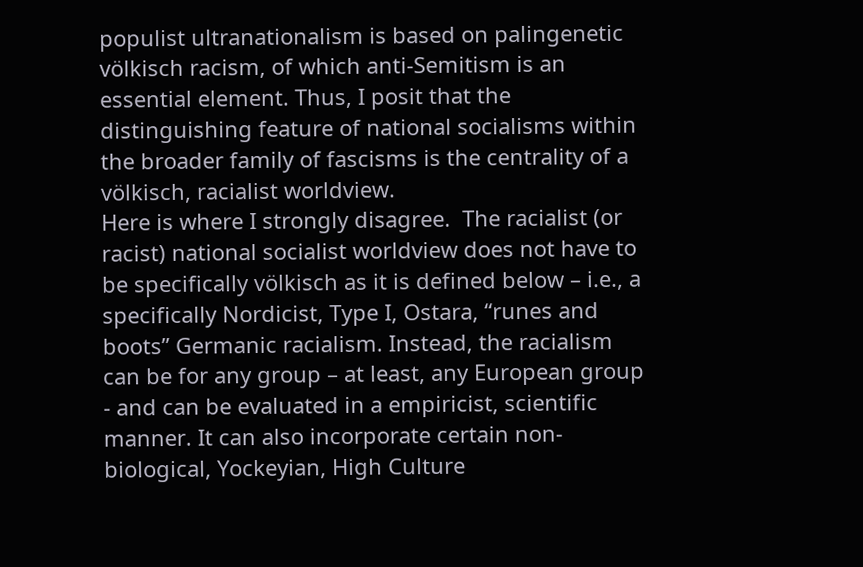populist ultranationalism is based on palingenetic völkisch racism, of which anti-Semitism is an essential element. Thus, I posit that the distinguishing feature of national socialisms within the broader family of fascisms is the centrality of a völkisch, racialist worldview.
Here is where I strongly disagree.  The racialist (or racist) national socialist worldview does not have to be specifically völkisch as it is defined below – i.e., a specifically Nordicist, Type I, Ostara, “runes and boots” Germanic racialism. Instead, the racialism can be for any group – at least, any European group - and can be evaluated in a empiricist, scientific manner. It can also incorporate certain non-biological, Yockeyian, High Culture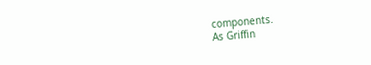components.
As Griffin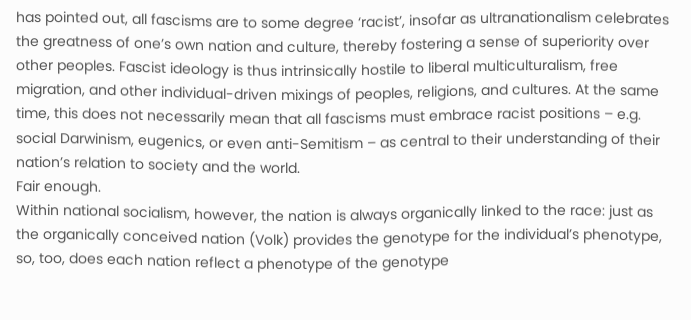has pointed out, all fascisms are to some degree ‘racist’, insofar as ultranationalism celebrates the greatness of one’s own nation and culture, thereby fostering a sense of superiority over other peoples. Fascist ideology is thus intrinsically hostile to liberal multiculturalism, free migration, and other individual-driven mixings of peoples, religions, and cultures. At the same time, this does not necessarily mean that all fascisms must embrace racist positions – e.g. social Darwinism, eugenics, or even anti-Semitism – as central to their understanding of their nation’s relation to society and the world.
Fair enough.
Within national socialism, however, the nation is always organically linked to the race: just as the organically conceived nation (Volk) provides the genotype for the individual’s phenotype, so, too, does each nation reflect a phenotype of the genotype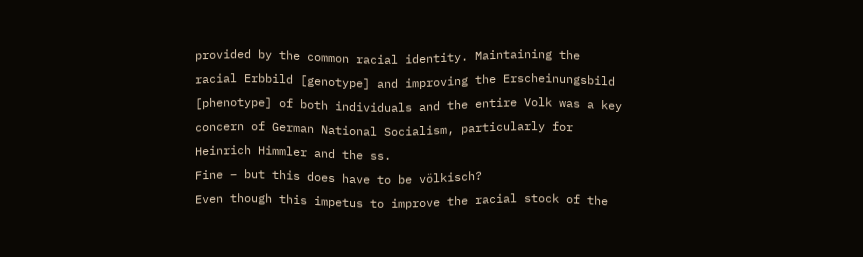provided by the common racial identity. Maintaining the racial Erbbild [genotype] and improving the Erscheinungsbild [phenotype] of both individuals and the entire Volk was a key concern of German National Socialism, particularly for Heinrich Himmler and the ss.
Fine – but this does have to be völkisch?
Even though this impetus to improve the racial stock of the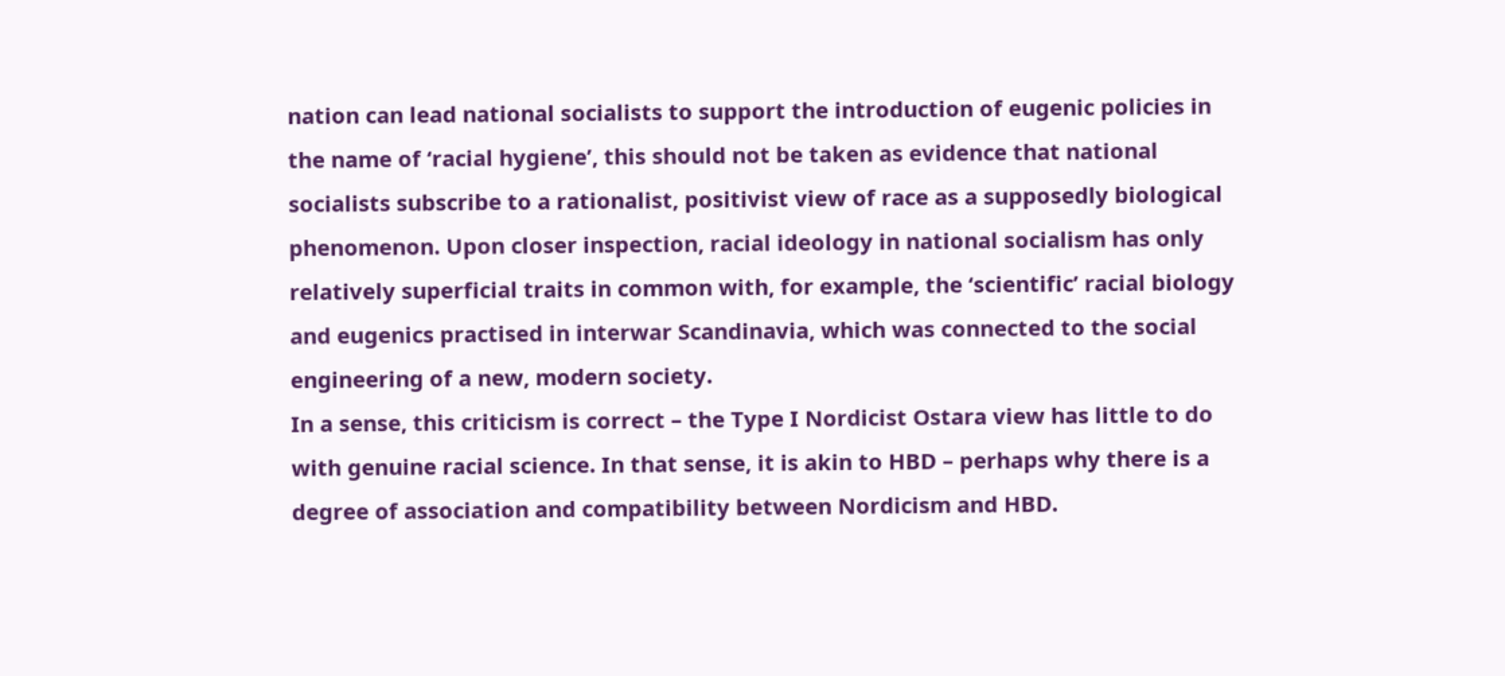nation can lead national socialists to support the introduction of eugenic policies in the name of ‘racial hygiene’, this should not be taken as evidence that national socialists subscribe to a rationalist, positivist view of race as a supposedly biological phenomenon. Upon closer inspection, racial ideology in national socialism has only relatively superficial traits in common with, for example, the ‘scientific’ racial biology and eugenics practised in interwar Scandinavia, which was connected to the social engineering of a new, modern society.
In a sense, this criticism is correct – the Type I Nordicist Ostara view has little to do with genuine racial science. In that sense, it is akin to HBD – perhaps why there is a degree of association and compatibility between Nordicism and HBD.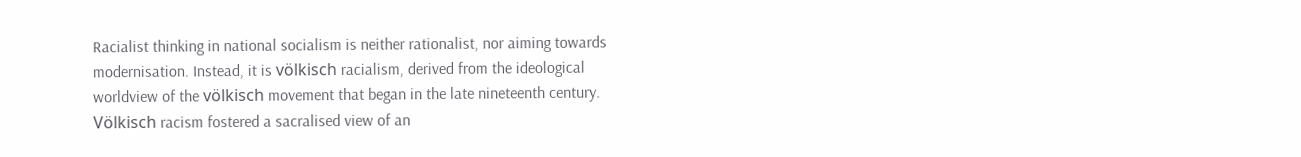Racialist thinking in national socialism is neither rationalist, nor aiming towards modernisation. Instead, it is völkisch racialism, derived from the ideological worldview of the völkisch movement that began in the late nineteenth century. Völkisch racism fostered a sacralised view of an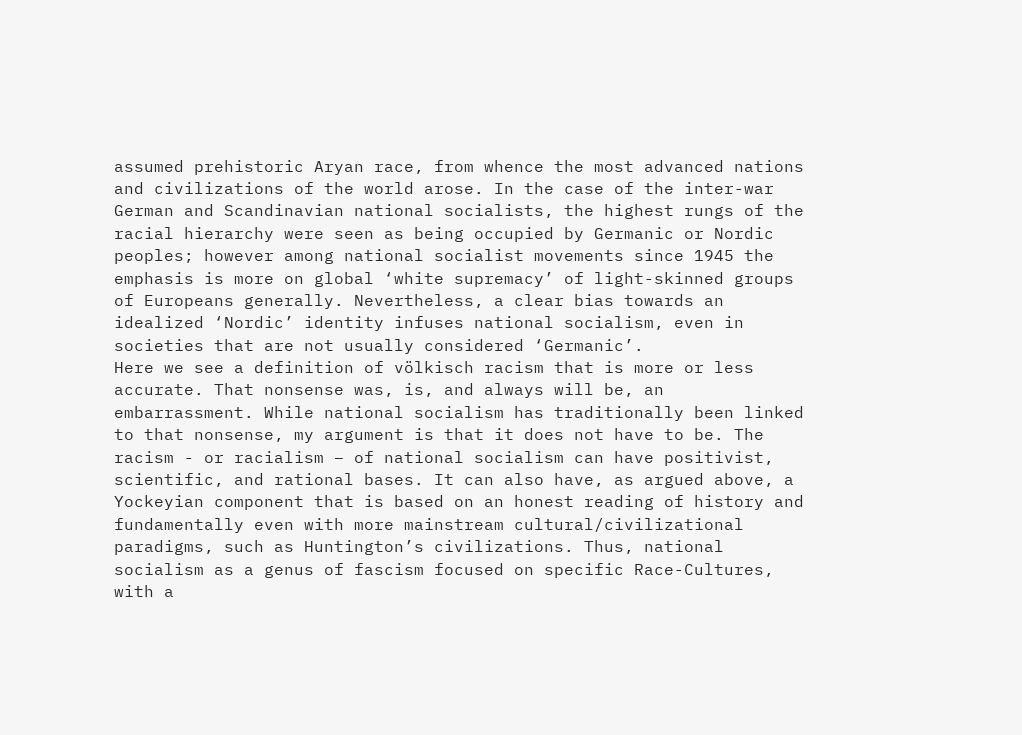assumed prehistoric Aryan race, from whence the most advanced nations and civilizations of the world arose. In the case of the inter-war German and Scandinavian national socialists, the highest rungs of the racial hierarchy were seen as being occupied by Germanic or Nordic peoples; however among national socialist movements since 1945 the emphasis is more on global ‘white supremacy’ of light-skinned groups of Europeans generally. Nevertheless, a clear bias towards an idealized ‘Nordic’ identity infuses national socialism, even in societies that are not usually considered ‘Germanic’.
Here we see a definition of völkisch racism that is more or less accurate. That nonsense was, is, and always will be, an embarrassment. While national socialism has traditionally been linked to that nonsense, my argument is that it does not have to be. The racism - or racialism – of national socialism can have positivist, scientific, and rational bases. It can also have, as argued above, a Yockeyian component that is based on an honest reading of history and fundamentally even with more mainstream cultural/civilizational paradigms, such as Huntington’s civilizations. Thus, national socialism as a genus of fascism focused on specific Race-Cultures, with a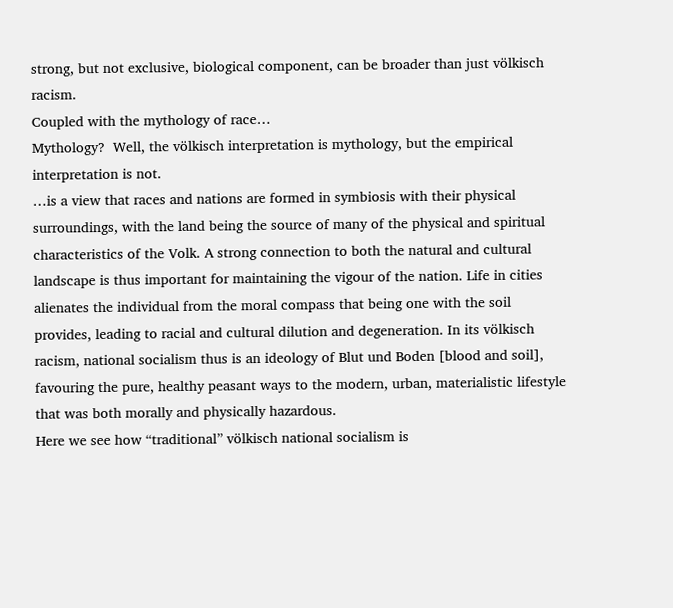strong, but not exclusive, biological component, can be broader than just völkisch racism.
Coupled with the mythology of race…
Mythology?  Well, the völkisch interpretation is mythology, but the empirical interpretation is not.
…is a view that races and nations are formed in symbiosis with their physical surroundings, with the land being the source of many of the physical and spiritual characteristics of the Volk. A strong connection to both the natural and cultural landscape is thus important for maintaining the vigour of the nation. Life in cities alienates the individual from the moral compass that being one with the soil provides, leading to racial and cultural dilution and degeneration. In its völkisch racism, national socialism thus is an ideology of Blut und Boden [blood and soil], favouring the pure, healthy peasant ways to the modern, urban, materialistic lifestyle that was both morally and physically hazardous.
Here we see how “traditional” völkisch national socialism is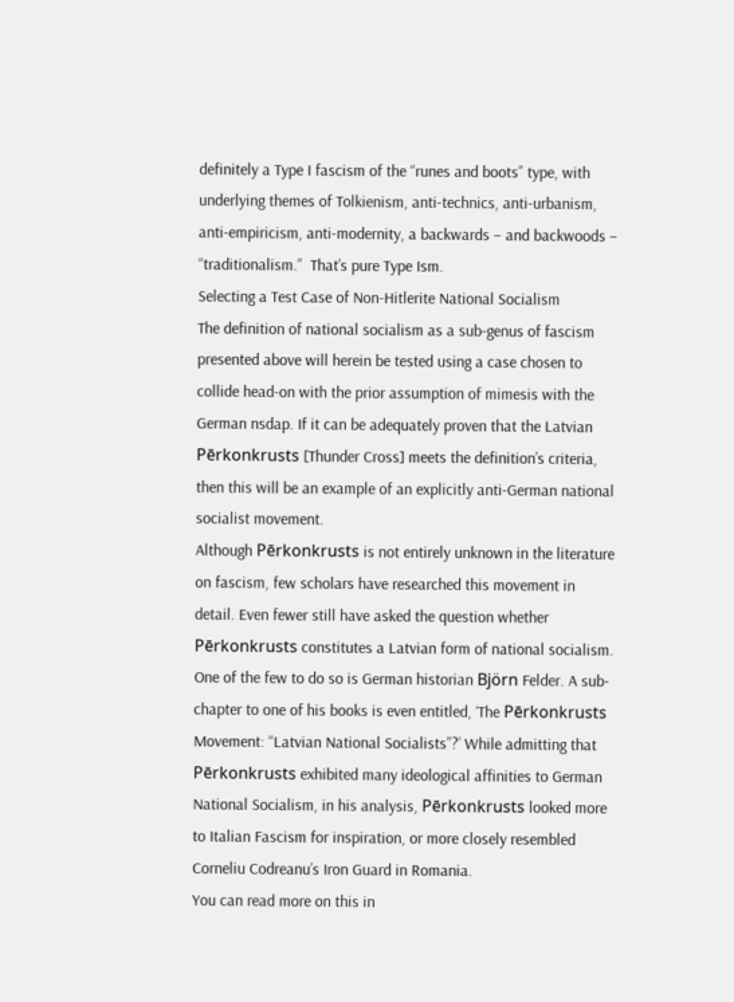definitely a Type I fascism of the “runes and boots” type, with underlying themes of Tolkienism, anti-technics, anti-urbanism, anti-empiricism, anti-modernity, a backwards – and backwoods – “traditionalism.”  That’s pure Type Ism.
Selecting a Test Case of Non-Hitlerite National Socialism
The definition of national socialism as a sub-genus of fascism presented above will herein be tested using a case chosen to collide head-on with the prior assumption of mimesis with the German nsdap. If it can be adequately proven that the Latvian Pērkonkrusts [Thunder Cross] meets the definition’s criteria, then this will be an example of an explicitly anti-German national socialist movement.
Although Pērkonkrusts is not entirely unknown in the literature on fascism, few scholars have researched this movement in detail. Even fewer still have asked the question whether Pērkonkrusts constitutes a Latvian form of national socialism. One of the few to do so is German historian Björn Felder. A sub-chapter to one of his books is even entitled, ‘The Pērkonkrusts Movement: “Latvian National Socialists”?’ While admitting that Pērkonkrusts exhibited many ideological affinities to German National Socialism, in his analysis, Pērkonkrusts looked more to Italian Fascism for inspiration, or more closely resembled Corneliu Codreanu’s Iron Guard in Romania.
You can read more on this in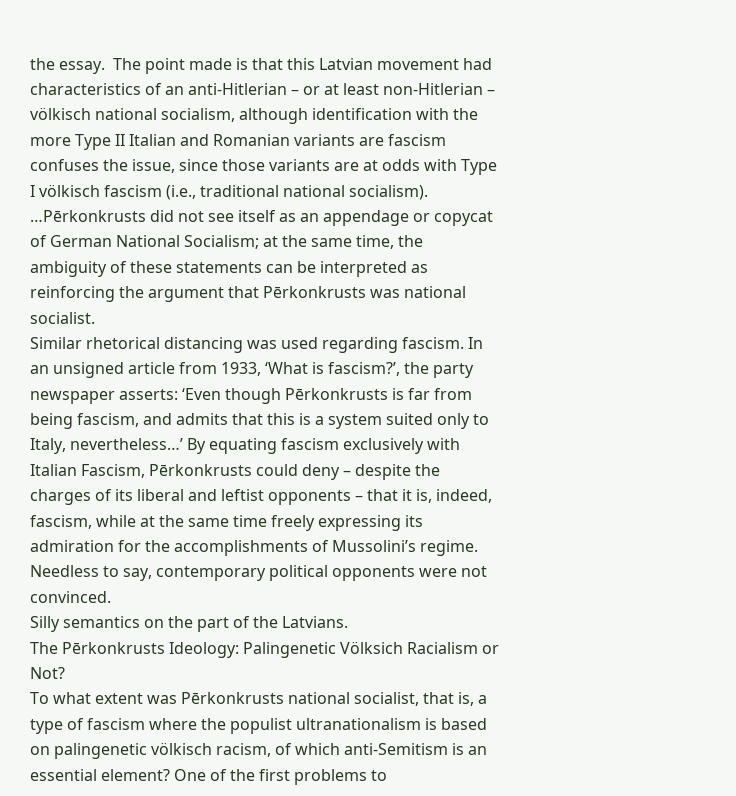the essay.  The point made is that this Latvian movement had characteristics of an anti-Hitlerian – or at least non-Hitlerian – völkisch national socialism, although identification with the more Type II Italian and Romanian variants are fascism confuses the issue, since those variants are at odds with Type I völkisch fascism (i.e., traditional national socialism).
…Pērkonkrusts did not see itself as an appendage or copycat of German National Socialism; at the same time, the ambiguity of these statements can be interpreted as reinforcing the argument that Pērkonkrusts was national socialist.
Similar rhetorical distancing was used regarding fascism. In an unsigned article from 1933, ‘What is fascism?’, the party newspaper asserts: ‘Even though Pērkonkrusts is far from being fascism, and admits that this is a system suited only to Italy, nevertheless…’ By equating fascism exclusively with Italian Fascism, Pērkonkrusts could deny – despite the charges of its liberal and leftist opponents – that it is, indeed, fascism, while at the same time freely expressing its admiration for the accomplishments of Mussolini’s regime. Needless to say, contemporary political opponents were not convinced.
Silly semantics on the part of the Latvians.
The Pērkonkrusts Ideology: Palingenetic Völksich Racialism or Not?
To what extent was Pērkonkrusts national socialist, that is, a type of fascism where the populist ultranationalism is based on palingenetic völkisch racism, of which anti-Semitism is an essential element? One of the first problems to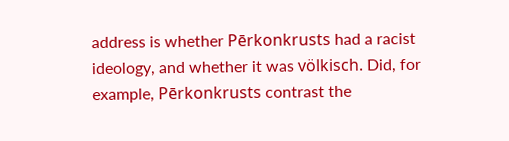address is whether Pērkonkrusts had a racist ideology, and whether it was völkisch. Did, for example, Pērkonkrusts contrast the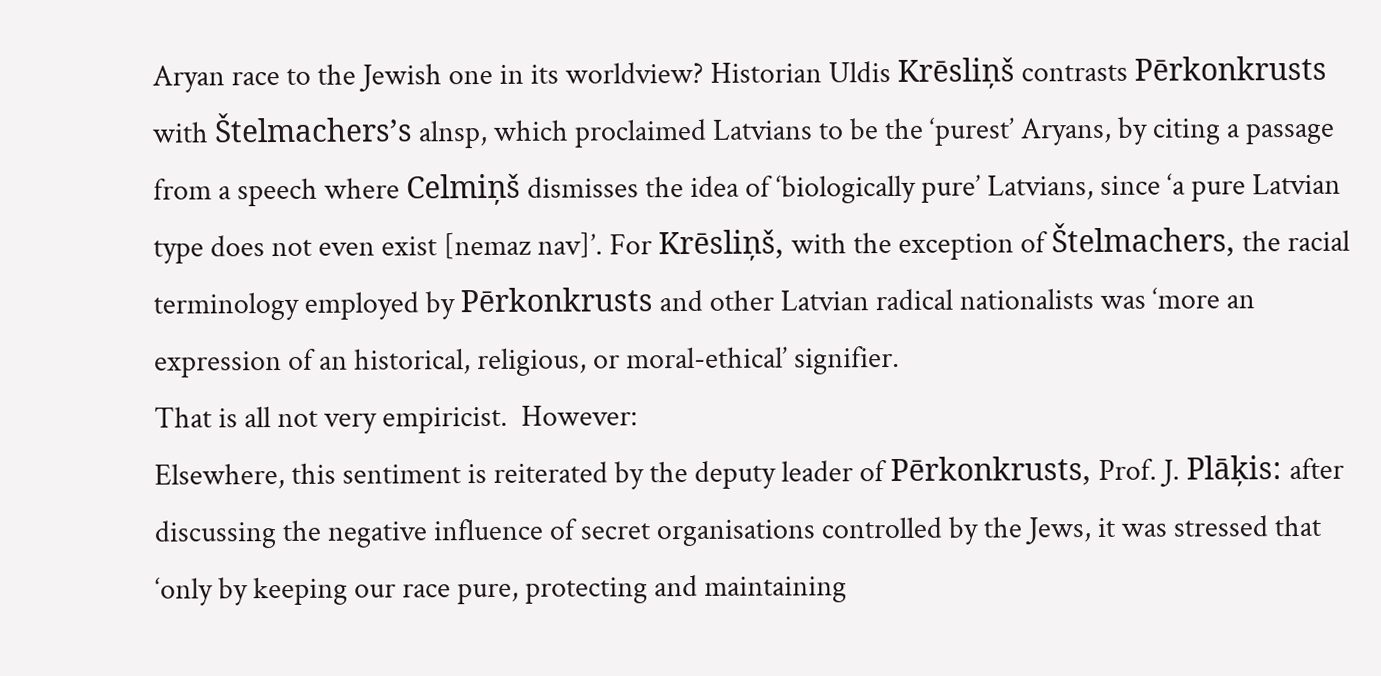Aryan race to the Jewish one in its worldview? Historian Uldis Krēsliņš contrasts Pērkonkrusts with Štelmachers’s alnsp, which proclaimed Latvians to be the ‘purest’ Aryans, by citing a passage from a speech where Celmiņš dismisses the idea of ‘biologically pure’ Latvians, since ‘a pure Latvian type does not even exist [nemaz nav]’. For Krēsliņš, with the exception of Štelmachers, the racial terminology employed by Pērkonkrusts and other Latvian radical nationalists was ‘more an expression of an historical, religious, or moral-ethical’ signifier.
That is all not very empiricist.  However:
Elsewhere, this sentiment is reiterated by the deputy leader of Pērkonkrusts, Prof. J. Plāķis: after discussing the negative influence of secret organisations controlled by the Jews, it was stressed that ‘only by keeping our race pure, protecting and maintaining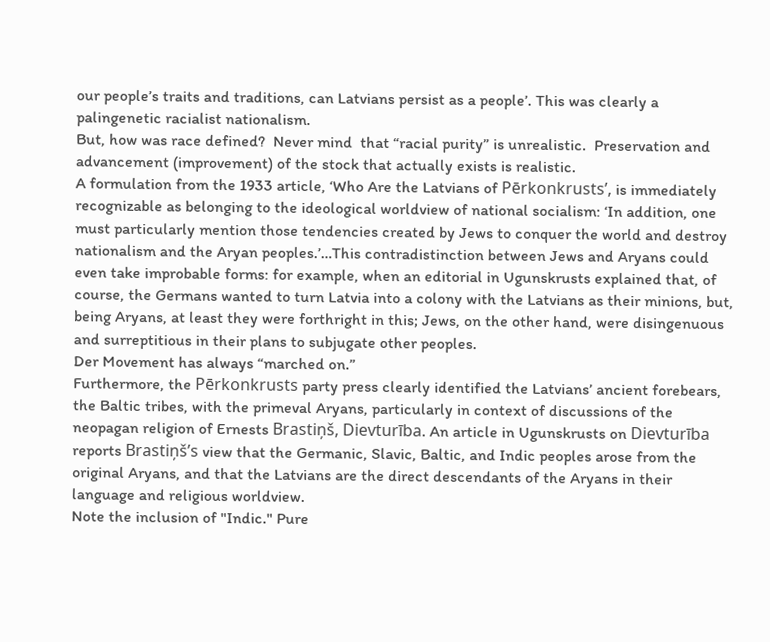our people’s traits and traditions, can Latvians persist as a people’. This was clearly a palingenetic racialist nationalism.
But, how was race defined?  Never mind  that “racial purity” is unrealistic.  Preservation and advancement (improvement) of the stock that actually exists is realistic.
A formulation from the 1933 article, ‘Who Are the Latvians of Pērkonkrusts’, is immediately recognizable as belonging to the ideological worldview of national socialism: ‘In addition, one must particularly mention those tendencies created by Jews to conquer the world and destroy nationalism and the Aryan peoples.’…This contradistinction between Jews and Aryans could even take improbable forms: for example, when an editorial in Ugunskrusts explained that, of course, the Germans wanted to turn Latvia into a colony with the Latvians as their minions, but, being Aryans, at least they were forthright in this; Jews, on the other hand, were disingenuous and surreptitious in their plans to subjugate other peoples.
Der Movement has always “marched on.”
Furthermore, the Pērkonkrusts party press clearly identified the Latvians’ ancient forebears, the Baltic tribes, with the primeval Aryans, particularly in context of discussions of the neopagan religion of Ernests Brastiņš, Dievturība. An article in Ugunskrusts on Dievturība reports Brastiņš’s view that the Germanic, Slavic, Baltic, and Indic peoples arose from the original Aryans, and that the Latvians are the direct descendants of the Aryans in their language and religious worldview.
Note the inclusion of "Indic." Pure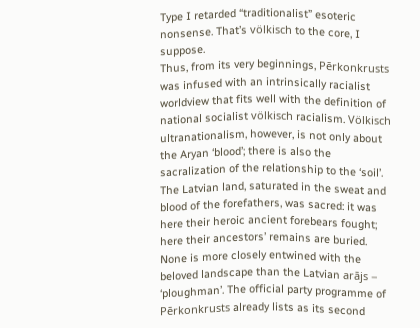Type I retarded “traditionalist” esoteric nonsense. That’s völkisch to the core, I suppose.
Thus, from its very beginnings, Pērkonkrusts was infused with an intrinsically racialist worldview that fits well with the definition of national socialist völkisch racialism. Völkisch ultranationalism, however, is not only about the Aryan ‘blood’; there is also the sacralization of the relationship to the ‘soil’. The Latvian land, saturated in the sweat and blood of the forefathers, was sacred: it was here their heroic ancient forebears fought; here their ancestors’ remains are buried. None is more closely entwined with the beloved landscape than the Latvian arājs – ‘ploughman’. The official party programme of Pērkonkrusts already lists as its second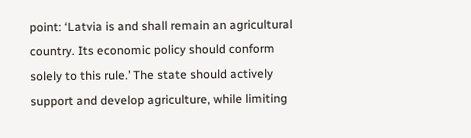point: ‘Latvia is and shall remain an agricultural country. Its economic policy should conform solely to this rule.’ The state should actively support and develop agriculture, while limiting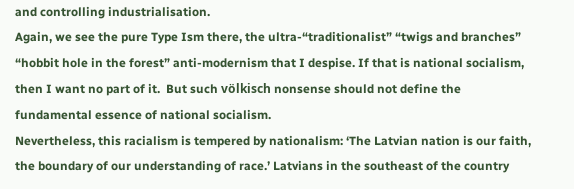and controlling industrialisation.
Again, we see the pure Type Ism there, the ultra-“traditionalist” “twigs and branches” “hobbit hole in the forest” anti-modernism that I despise. If that is national socialism, then I want no part of it.  But such völkisch nonsense should not define the fundamental essence of national socialism.
Nevertheless, this racialism is tempered by nationalism: ‘The Latvian nation is our faith, the boundary of our understanding of race.’ Latvians in the southeast of the country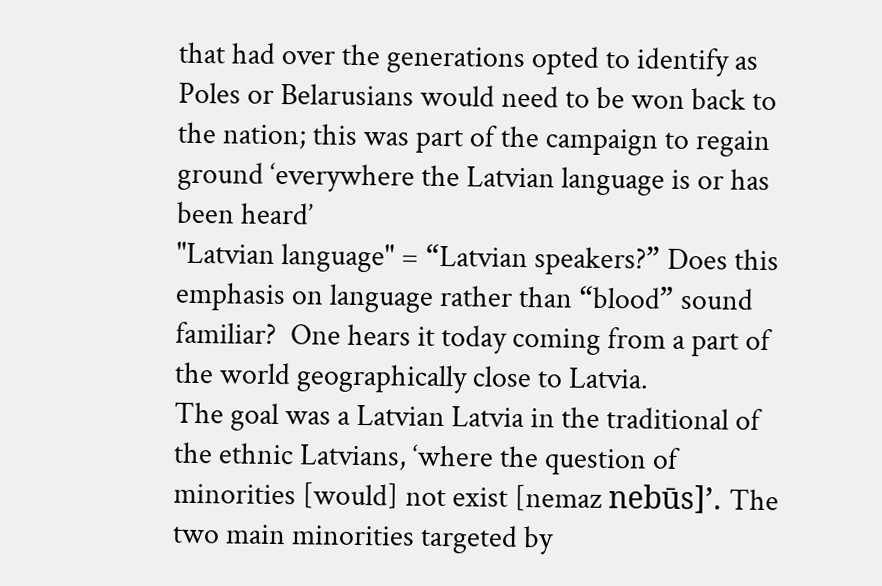that had over the generations opted to identify as Poles or Belarusians would need to be won back to the nation; this was part of the campaign to regain ground ‘everywhere the Latvian language is or has been heard’
"Latvian language" = “Latvian speakers?” Does this emphasis on language rather than “blood” sound familiar?  One hears it today coming from a part of the world geographically close to Latvia.
The goal was a Latvian Latvia in the traditional of the ethnic Latvians, ‘where the question of minorities [would] not exist [nemaz nebūs]’. The two main minorities targeted by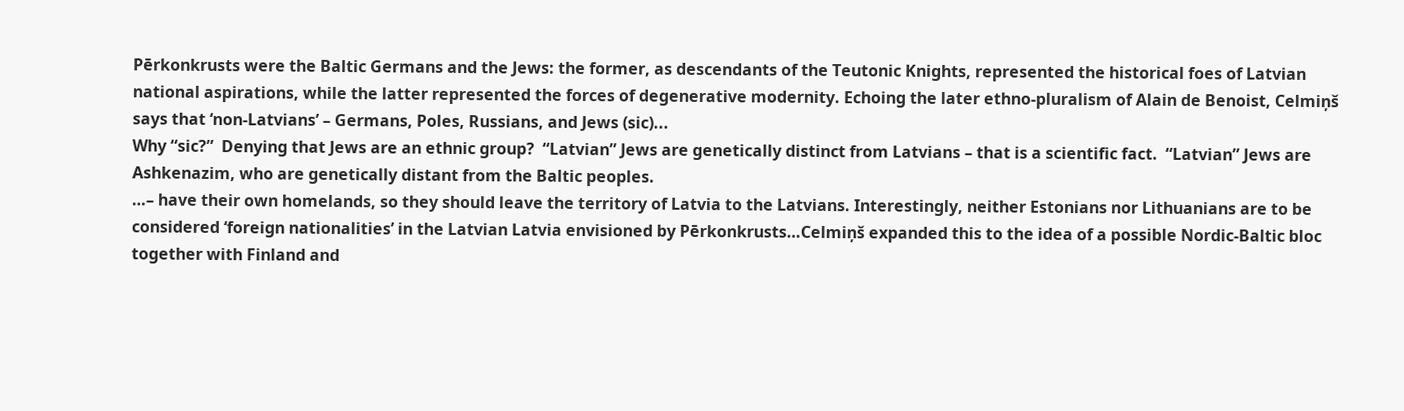Pērkonkrusts were the Baltic Germans and the Jews: the former, as descendants of the Teutonic Knights, represented the historical foes of Latvian national aspirations, while the latter represented the forces of degenerative modernity. Echoing the later ethno-pluralism of Alain de Benoist, Celmiņš says that ‘non-Latvians’ – Germans, Poles, Russians, and Jews (sic)...
Why “sic?”  Denying that Jews are an ethnic group?  “Latvian” Jews are genetically distinct from Latvians – that is a scientific fact.  “Latvian” Jews are Ashkenazim, who are genetically distant from the Baltic peoples.
…– have their own homelands, so they should leave the territory of Latvia to the Latvians. Interestingly, neither Estonians nor Lithuanians are to be considered ‘foreign nationalities’ in the Latvian Latvia envisioned by Pērkonkrusts…Celmiņš expanded this to the idea of a possible Nordic-Baltic bloc together with Finland and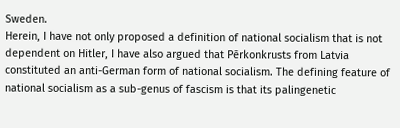Sweden.
Herein, I have not only proposed a definition of national socialism that is not dependent on Hitler, I have also argued that Pērkonkrusts from Latvia constituted an anti-German form of national socialism. The defining feature of national socialism as a sub-genus of fascism is that its palingenetic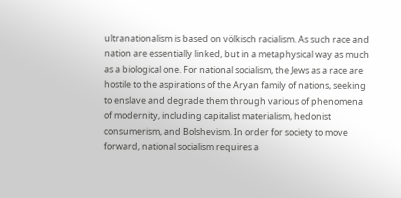ultranationalism is based on völkisch racialism. As such race and nation are essentially linked, but in a metaphysical way as much as a biological one. For national socialism, the Jews as a race are hostile to the aspirations of the Aryan family of nations, seeking to enslave and degrade them through various of phenomena of modernity, including capitalist materialism, hedonist consumerism, and Bolshevism. In order for society to move forward, national socialism requires a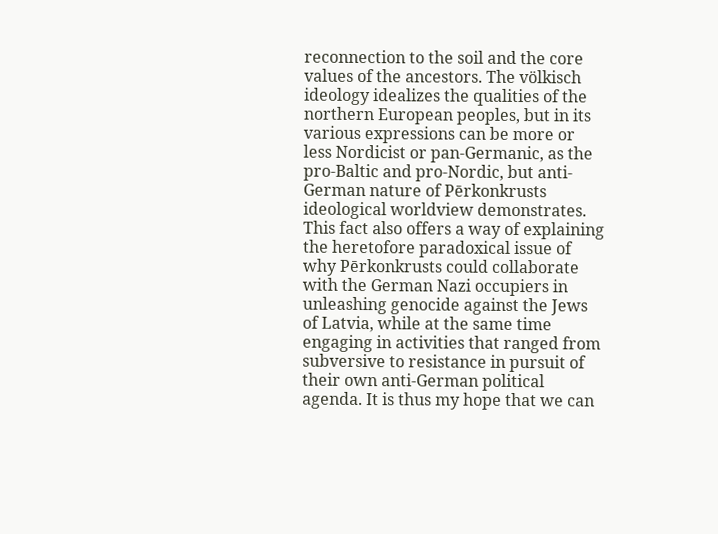reconnection to the soil and the core values of the ancestors. The völkisch ideology idealizes the qualities of the northern European peoples, but in its various expressions can be more or less Nordicist or pan-Germanic, as the pro-Baltic and pro-Nordic, but anti-German nature of Pērkonkrusts ideological worldview demonstrates. This fact also offers a way of explaining the heretofore paradoxical issue of why Pērkonkrusts could collaborate with the German Nazi occupiers in unleashing genocide against the Jews of Latvia, while at the same time engaging in activities that ranged from subversive to resistance in pursuit of their own anti-German political agenda. It is thus my hope that we can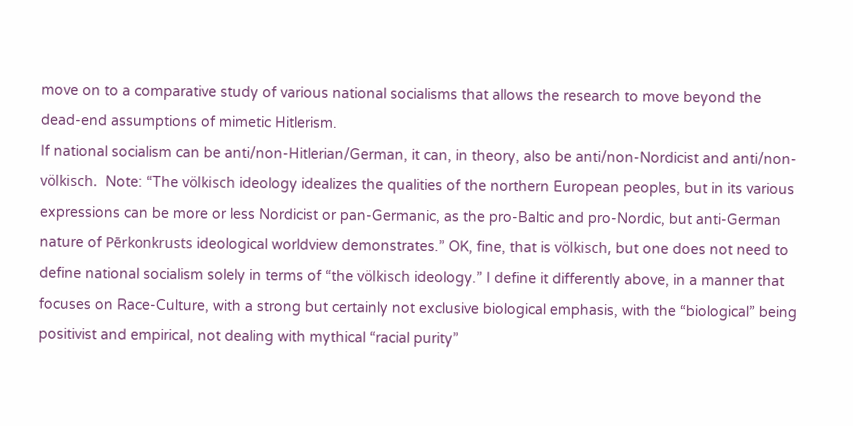move on to a comparative study of various national socialisms that allows the research to move beyond the dead-end assumptions of mimetic Hitlerism.
If national socialism can be anti/non-Hitlerian/German, it can, in theory, also be anti/non-Nordicist and anti/non-völkisch.  Note: “The völkisch ideology idealizes the qualities of the northern European peoples, but in its various expressions can be more or less Nordicist or pan-Germanic, as the pro-Baltic and pro-Nordic, but anti-German nature of Pērkonkrusts ideological worldview demonstrates.” OK, fine, that is völkisch, but one does not need to define national socialism solely in terms of “the völkisch ideology.” I define it differently above, in a manner that focuses on Race-Culture, with a strong but certainly not exclusive biological emphasis, with the “biological” being positivist and empirical, not dealing with mythical “racial purity”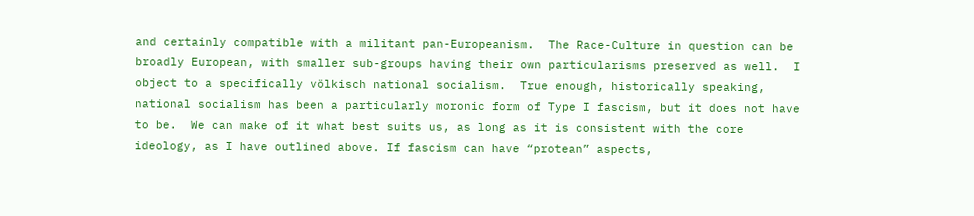and certainly compatible with a militant pan-Europeanism.  The Race-Culture in question can be broadly European, with smaller sub-groups having their own particularisms preserved as well.  I object to a specifically völkisch national socialism.  True enough, historically speaking, national socialism has been a particularly moronic form of Type I fascism, but it does not have to be.  We can make of it what best suits us, as long as it is consistent with the core ideology, as I have outlined above. If fascism can have “protean” aspects,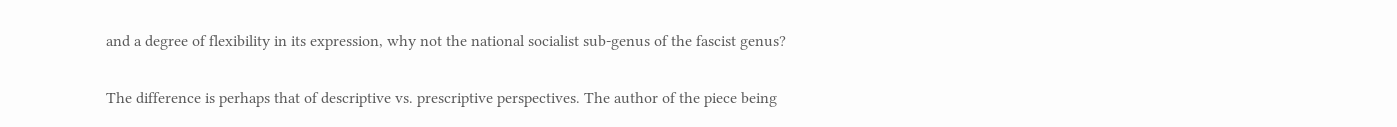and a degree of flexibility in its expression, why not the national socialist sub-genus of the fascist genus?

The difference is perhaps that of descriptive vs. prescriptive perspectives. The author of the piece being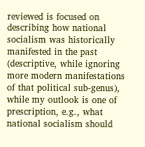reviewed is focused on describing how national socialism was historically manifested in the past (descriptive, while ignoring more modern manifestations of that political sub-genus), while my outlook is one of prescription, e.g., what national socialism should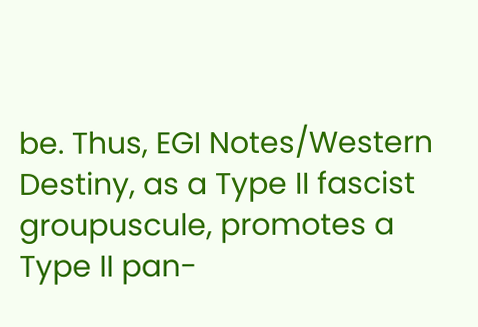be. Thus, EGI Notes/Western Destiny, as a Type II fascist groupuscule, promotes a Type II pan-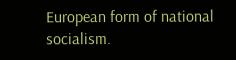European form of national socialism.